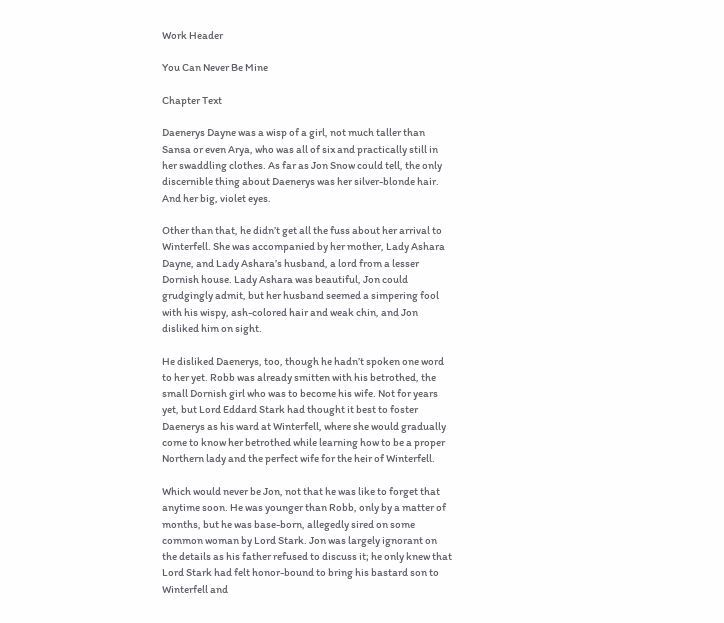Work Header

You Can Never Be Mine

Chapter Text

Daenerys Dayne was a wisp of a girl, not much taller than Sansa or even Arya, who was all of six and practically still in her swaddling clothes. As far as Jon Snow could tell, the only discernible thing about Daenerys was her silver-blonde hair. And her big, violet eyes.

Other than that, he didn’t get all the fuss about her arrival to Winterfell. She was accompanied by her mother, Lady Ashara Dayne, and Lady Ashara’s husband, a lord from a lesser Dornish house. Lady Ashara was beautiful, Jon could grudgingly admit, but her husband seemed a simpering fool with his wispy, ash-colored hair and weak chin, and Jon disliked him on sight.

He disliked Daenerys, too, though he hadn’t spoken one word to her yet. Robb was already smitten with his betrothed, the small Dornish girl who was to become his wife. Not for years yet, but Lord Eddard Stark had thought it best to foster Daenerys as his ward at Winterfell, where she would gradually come to know her betrothed while learning how to be a proper Northern lady and the perfect wife for the heir of Winterfell.

Which would never be Jon, not that he was like to forget that anytime soon. He was younger than Robb, only by a matter of months, but he was base-born, allegedly sired on some common woman by Lord Stark. Jon was largely ignorant on the details as his father refused to discuss it; he only knew that Lord Stark had felt honor-bound to bring his bastard son to Winterfell and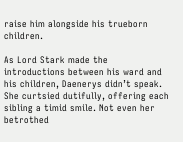raise him alongside his trueborn children.

As Lord Stark made the introductions between his ward and his children, Daenerys didn’t speak. She curtsied dutifully, offering each sibling a timid smile. Not even her betrothed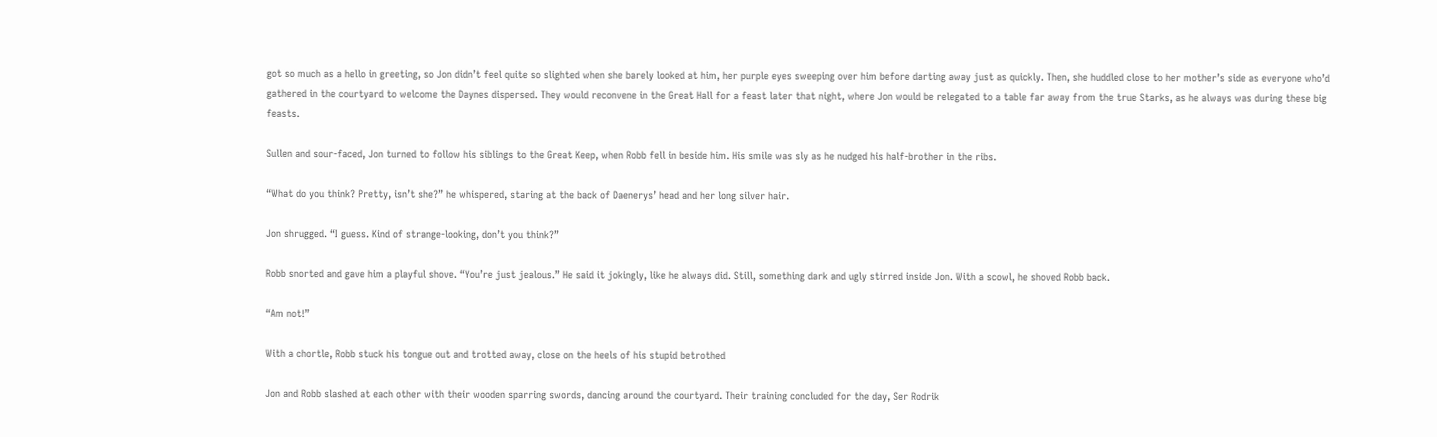got so much as a hello in greeting, so Jon didn’t feel quite so slighted when she barely looked at him, her purple eyes sweeping over him before darting away just as quickly. Then, she huddled close to her mother’s side as everyone who’d gathered in the courtyard to welcome the Daynes dispersed. They would reconvene in the Great Hall for a feast later that night, where Jon would be relegated to a table far away from the true Starks, as he always was during these big feasts.

Sullen and sour-faced, Jon turned to follow his siblings to the Great Keep, when Robb fell in beside him. His smile was sly as he nudged his half-brother in the ribs.

“What do you think? Pretty, isn’t she?” he whispered, staring at the back of Daenerys’ head and her long silver hair.

Jon shrugged. “I guess. Kind of strange-looking, don’t you think?”

Robb snorted and gave him a playful shove. “You’re just jealous.” He said it jokingly, like he always did. Still, something dark and ugly stirred inside Jon. With a scowl, he shoved Robb back.

“Am not!”

With a chortle, Robb stuck his tongue out and trotted away, close on the heels of his stupid betrothed

Jon and Robb slashed at each other with their wooden sparring swords, dancing around the courtyard. Their training concluded for the day, Ser Rodrik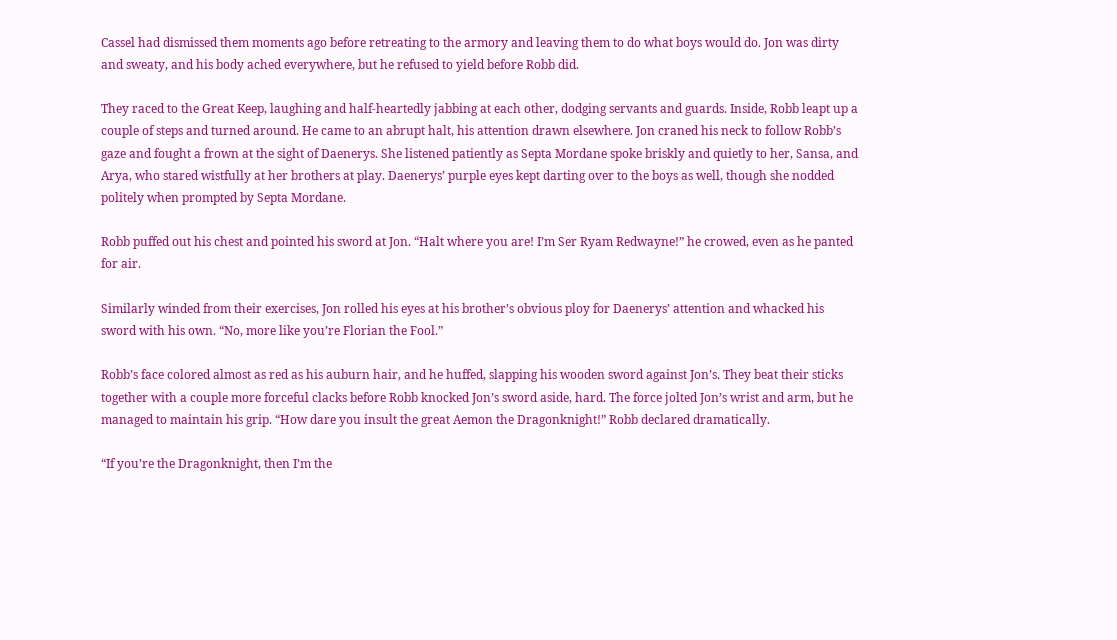Cassel had dismissed them moments ago before retreating to the armory and leaving them to do what boys would do. Jon was dirty and sweaty, and his body ached everywhere, but he refused to yield before Robb did.

They raced to the Great Keep, laughing and half-heartedly jabbing at each other, dodging servants and guards. Inside, Robb leapt up a couple of steps and turned around. He came to an abrupt halt, his attention drawn elsewhere. Jon craned his neck to follow Robb’s gaze and fought a frown at the sight of Daenerys. She listened patiently as Septa Mordane spoke briskly and quietly to her, Sansa, and Arya, who stared wistfully at her brothers at play. Daenerys’ purple eyes kept darting over to the boys as well, though she nodded politely when prompted by Septa Mordane.

Robb puffed out his chest and pointed his sword at Jon. “Halt where you are! I’m Ser Ryam Redwayne!” he crowed, even as he panted for air.

Similarly winded from their exercises, Jon rolled his eyes at his brother’s obvious ploy for Daenerys’ attention and whacked his sword with his own. “No, more like you’re Florian the Fool.”

Robb’s face colored almost as red as his auburn hair, and he huffed, slapping his wooden sword against Jon’s. They beat their sticks together with a couple more forceful clacks before Robb knocked Jon’s sword aside, hard. The force jolted Jon’s wrist and arm, but he managed to maintain his grip. “How dare you insult the great Aemon the Dragonknight!” Robb declared dramatically.

“If you’re the Dragonknight, then I’m the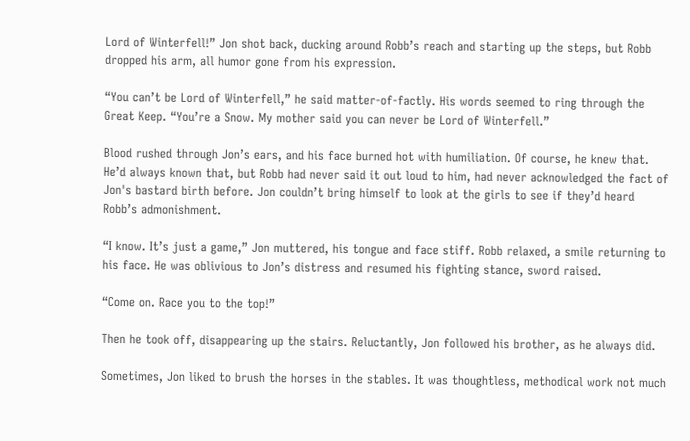Lord of Winterfell!” Jon shot back, ducking around Robb’s reach and starting up the steps, but Robb dropped his arm, all humor gone from his expression.

“You can’t be Lord of Winterfell,” he said matter-of-factly. His words seemed to ring through the Great Keep. “You’re a Snow. My mother said you can never be Lord of Winterfell.”

Blood rushed through Jon’s ears, and his face burned hot with humiliation. Of course, he knew that. He’d always known that, but Robb had never said it out loud to him, had never acknowledged the fact of Jon's bastard birth before. Jon couldn’t bring himself to look at the girls to see if they’d heard Robb’s admonishment.

“I know. It’s just a game,” Jon muttered, his tongue and face stiff. Robb relaxed, a smile returning to his face. He was oblivious to Jon’s distress and resumed his fighting stance, sword raised.

“Come on. Race you to the top!”

Then he took off, disappearing up the stairs. Reluctantly, Jon followed his brother, as he always did.

Sometimes, Jon liked to brush the horses in the stables. It was thoughtless, methodical work not much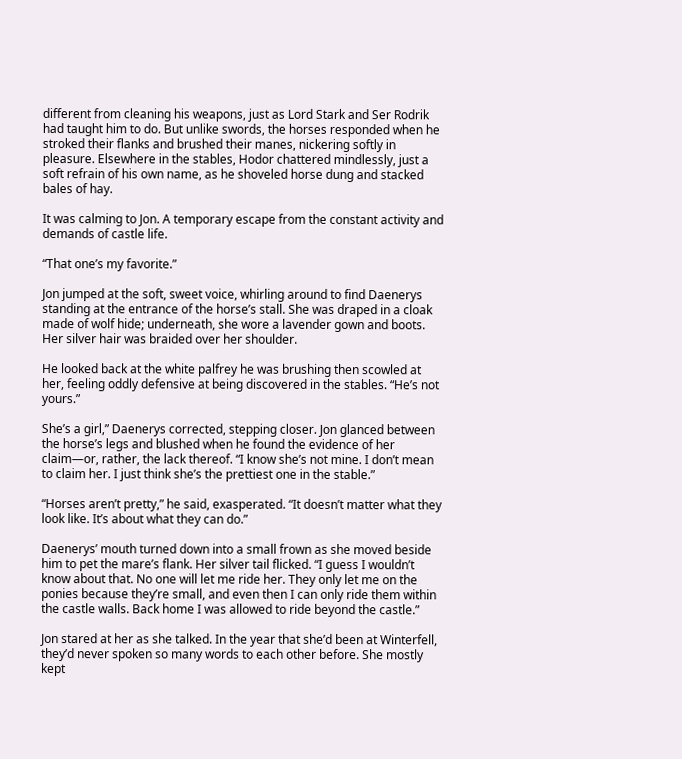different from cleaning his weapons, just as Lord Stark and Ser Rodrik had taught him to do. But unlike swords, the horses responded when he stroked their flanks and brushed their manes, nickering softly in pleasure. Elsewhere in the stables, Hodor chattered mindlessly, just a soft refrain of his own name, as he shoveled horse dung and stacked bales of hay.

It was calming to Jon. A temporary escape from the constant activity and demands of castle life.

“That one’s my favorite.”

Jon jumped at the soft, sweet voice, whirling around to find Daenerys standing at the entrance of the horse’s stall. She was draped in a cloak made of wolf hide; underneath, she wore a lavender gown and boots. Her silver hair was braided over her shoulder.

He looked back at the white palfrey he was brushing then scowled at her, feeling oddly defensive at being discovered in the stables. “He’s not yours.”

She’s a girl,” Daenerys corrected, stepping closer. Jon glanced between the horse’s legs and blushed when he found the evidence of her claim—or, rather, the lack thereof. “I know she’s not mine. I don’t mean to claim her. I just think she’s the prettiest one in the stable.”

“Horses aren’t pretty,” he said, exasperated. “It doesn’t matter what they look like. It’s about what they can do.”

Daenerys’ mouth turned down into a small frown as she moved beside him to pet the mare’s flank. Her silver tail flicked. “I guess I wouldn’t know about that. No one will let me ride her. They only let me on the ponies because they’re small, and even then I can only ride them within the castle walls. Back home I was allowed to ride beyond the castle.”

Jon stared at her as she talked. In the year that she’d been at Winterfell, they’d never spoken so many words to each other before. She mostly kept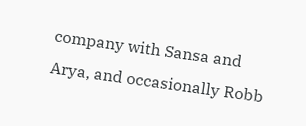company with Sansa and Arya, and occasionally Robb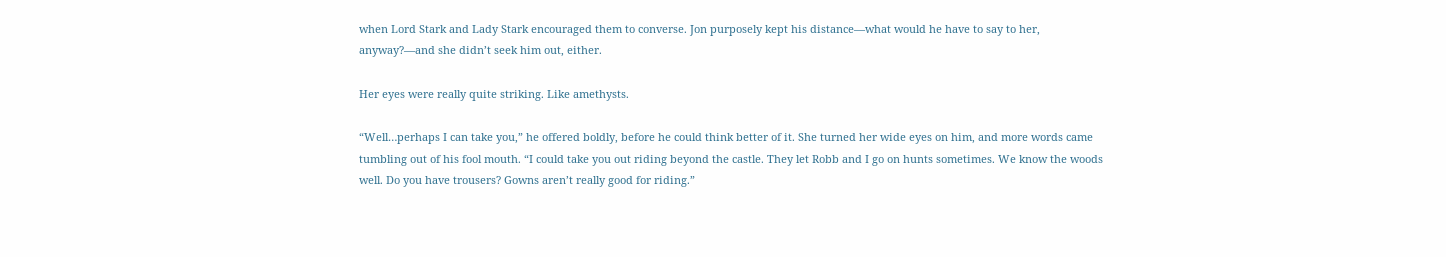when Lord Stark and Lady Stark encouraged them to converse. Jon purposely kept his distance—what would he have to say to her, anyway?—and she didn’t seek him out, either.

Her eyes were really quite striking. Like amethysts.

“Well…perhaps I can take you,” he offered boldly, before he could think better of it. She turned her wide eyes on him, and more words came tumbling out of his fool mouth. “I could take you out riding beyond the castle. They let Robb and I go on hunts sometimes. We know the woods well. Do you have trousers? Gowns aren’t really good for riding.”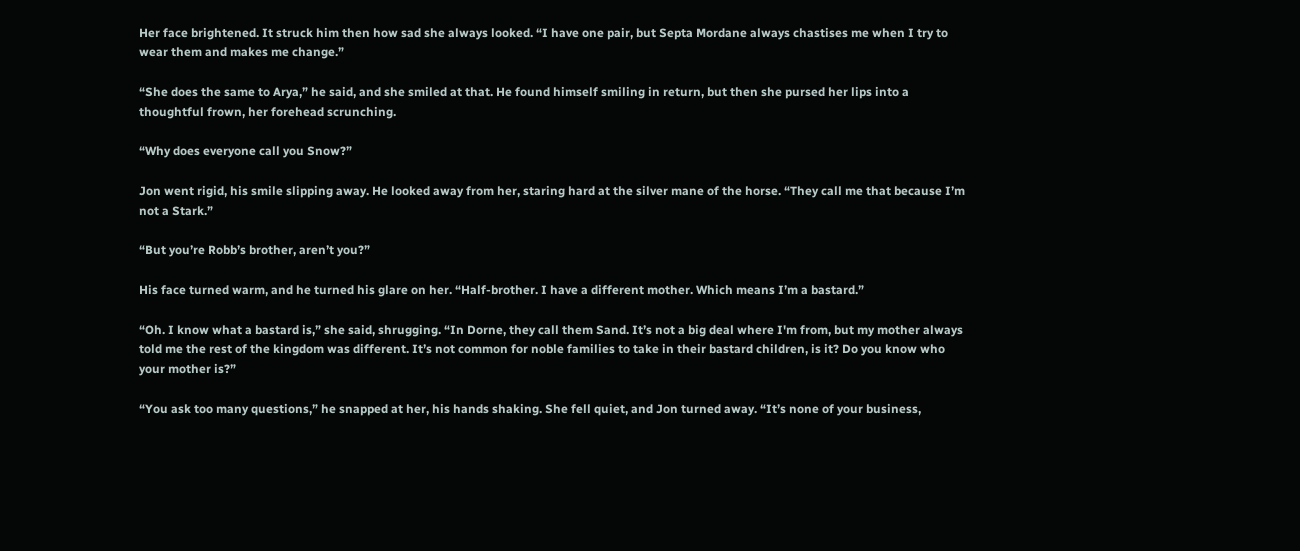Her face brightened. It struck him then how sad she always looked. “I have one pair, but Septa Mordane always chastises me when I try to wear them and makes me change.”

“She does the same to Arya,” he said, and she smiled at that. He found himself smiling in return, but then she pursed her lips into a thoughtful frown, her forehead scrunching.

“Why does everyone call you Snow?”

Jon went rigid, his smile slipping away. He looked away from her, staring hard at the silver mane of the horse. “They call me that because I’m not a Stark.”

“But you’re Robb’s brother, aren’t you?”

His face turned warm, and he turned his glare on her. “Half-brother. I have a different mother. Which means I’m a bastard.”

“Oh. I know what a bastard is,” she said, shrugging. “In Dorne, they call them Sand. It’s not a big deal where I'm from, but my mother always told me the rest of the kingdom was different. It’s not common for noble families to take in their bastard children, is it? Do you know who your mother is?”

“You ask too many questions,” he snapped at her, his hands shaking. She fell quiet, and Jon turned away. “It’s none of your business,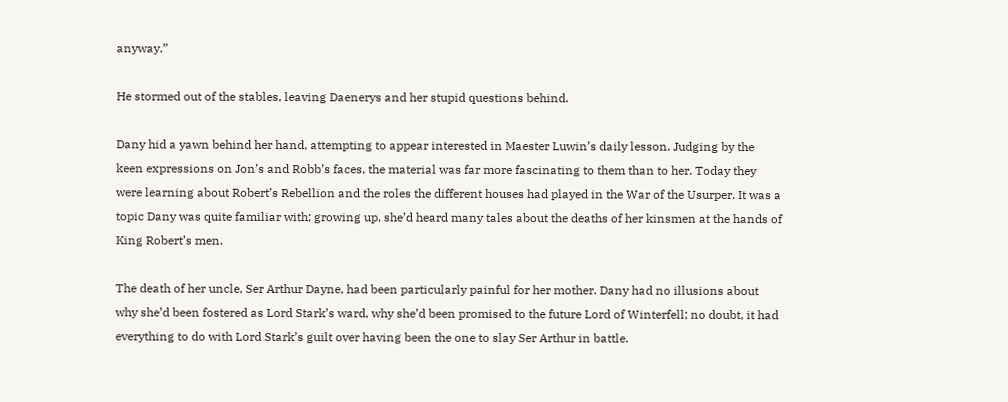anyway.”

He stormed out of the stables, leaving Daenerys and her stupid questions behind.

Dany hid a yawn behind her hand, attempting to appear interested in Maester Luwin’s daily lesson. Judging by the keen expressions on Jon’s and Robb’s faces, the material was far more fascinating to them than to her. Today they were learning about Robert’s Rebellion and the roles the different houses had played in the War of the Usurper. It was a topic Dany was quite familiar with; growing up, she’d heard many tales about the deaths of her kinsmen at the hands of King Robert’s men.

The death of her uncle, Ser Arthur Dayne, had been particularly painful for her mother. Dany had no illusions about why she’d been fostered as Lord Stark’s ward, why she’d been promised to the future Lord of Winterfell; no doubt, it had everything to do with Lord Stark’s guilt over having been the one to slay Ser Arthur in battle.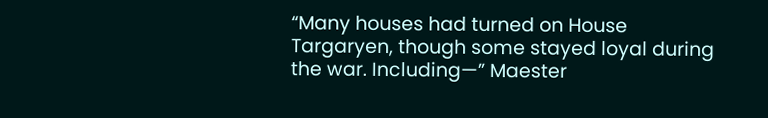“Many houses had turned on House Targaryen, though some stayed loyal during the war. Including—” Maester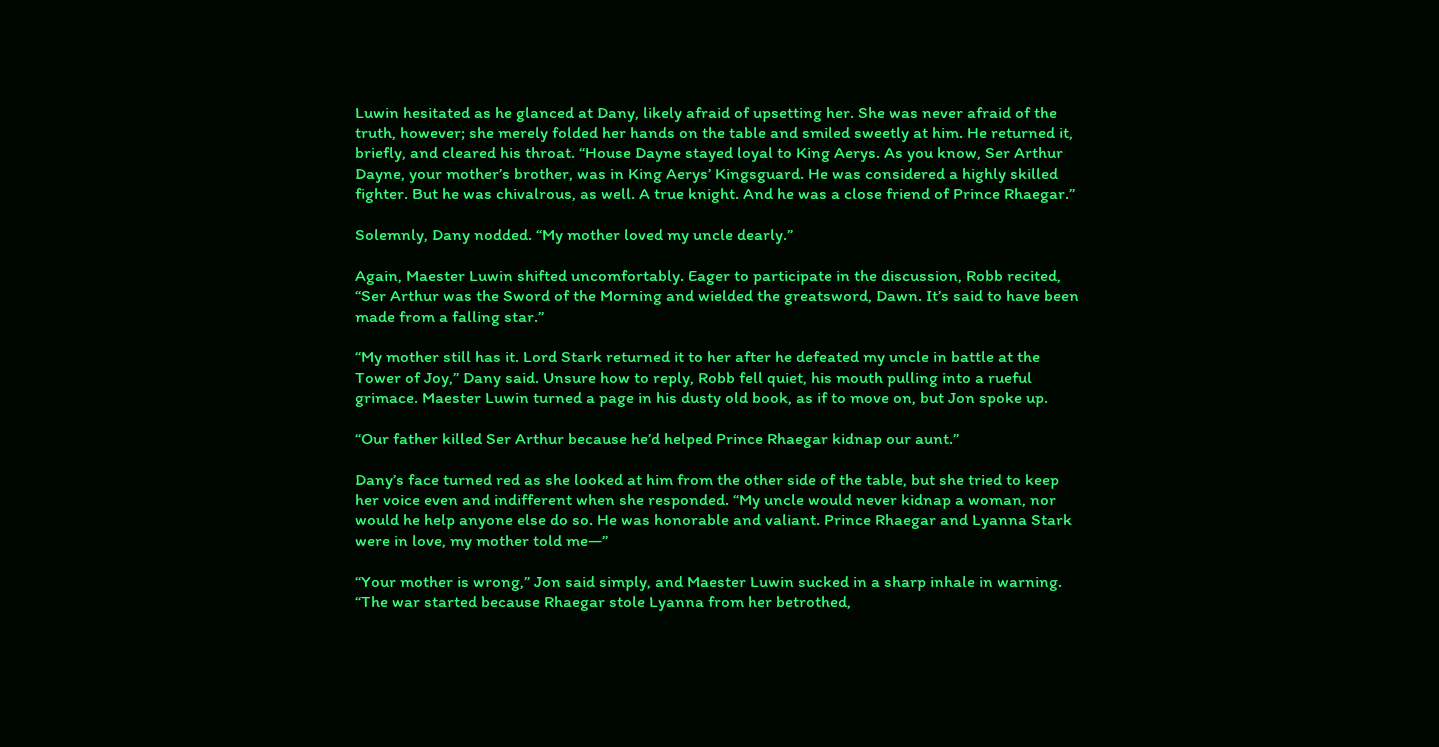Luwin hesitated as he glanced at Dany, likely afraid of upsetting her. She was never afraid of the truth, however; she merely folded her hands on the table and smiled sweetly at him. He returned it, briefly, and cleared his throat. “House Dayne stayed loyal to King Aerys. As you know, Ser Arthur Dayne, your mother’s brother, was in King Aerys’ Kingsguard. He was considered a highly skilled fighter. But he was chivalrous, as well. A true knight. And he was a close friend of Prince Rhaegar.”

Solemnly, Dany nodded. “My mother loved my uncle dearly.”

Again, Maester Luwin shifted uncomfortably. Eager to participate in the discussion, Robb recited, “Ser Arthur was the Sword of the Morning and wielded the greatsword, Dawn. It’s said to have been made from a falling star.”

“My mother still has it. Lord Stark returned it to her after he defeated my uncle in battle at the Tower of Joy,” Dany said. Unsure how to reply, Robb fell quiet, his mouth pulling into a rueful grimace. Maester Luwin turned a page in his dusty old book, as if to move on, but Jon spoke up.

“Our father killed Ser Arthur because he’d helped Prince Rhaegar kidnap our aunt.”

Dany’s face turned red as she looked at him from the other side of the table, but she tried to keep her voice even and indifferent when she responded. “My uncle would never kidnap a woman, nor would he help anyone else do so. He was honorable and valiant. Prince Rhaegar and Lyanna Stark were in love, my mother told me—”

“Your mother is wrong,” Jon said simply, and Maester Luwin sucked in a sharp inhale in warning. “The war started because Rhaegar stole Lyanna from her betrothed,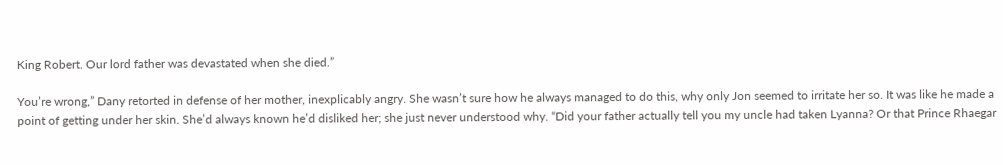King Robert. Our lord father was devastated when she died.”

You’re wrong,” Dany retorted in defense of her mother, inexplicably angry. She wasn’t sure how he always managed to do this, why only Jon seemed to irritate her so. It was like he made a point of getting under her skin. She’d always known he’d disliked her; she just never understood why. “Did your father actually tell you my uncle had taken Lyanna? Or that Prince Rhaegar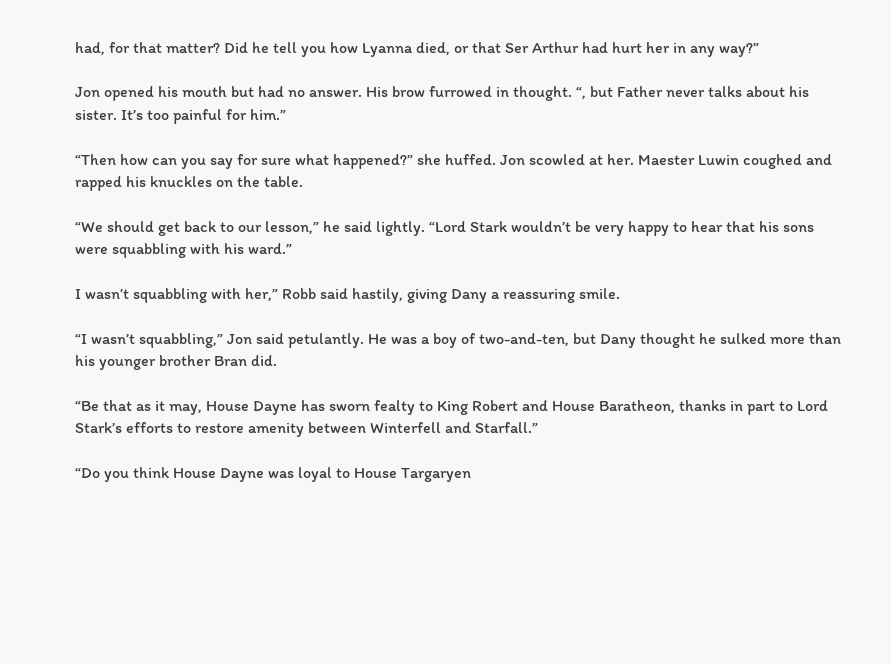had, for that matter? Did he tell you how Lyanna died, or that Ser Arthur had hurt her in any way?”

Jon opened his mouth but had no answer. His brow furrowed in thought. “, but Father never talks about his sister. It’s too painful for him.”

“Then how can you say for sure what happened?” she huffed. Jon scowled at her. Maester Luwin coughed and rapped his knuckles on the table.

“We should get back to our lesson,” he said lightly. “Lord Stark wouldn’t be very happy to hear that his sons were squabbling with his ward.”

I wasn’t squabbling with her,” Robb said hastily, giving Dany a reassuring smile.

“I wasn’t squabbling,” Jon said petulantly. He was a boy of two-and-ten, but Dany thought he sulked more than his younger brother Bran did.

“Be that as it may, House Dayne has sworn fealty to King Robert and House Baratheon, thanks in part to Lord Stark’s efforts to restore amenity between Winterfell and Starfall.”

“Do you think House Dayne was loyal to House Targaryen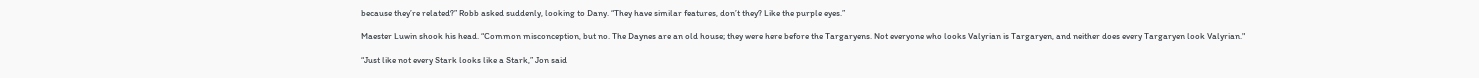because they’re related?” Robb asked suddenly, looking to Dany. “They have similar features, don’t they? Like the purple eyes.”

Maester Luwin shook his head. “Common misconception, but no. The Daynes are an old house; they were here before the Targaryens. Not everyone who looks Valyrian is Targaryen, and neither does every Targaryen look Valyrian."

“Just like not every Stark looks like a Stark,” Jon said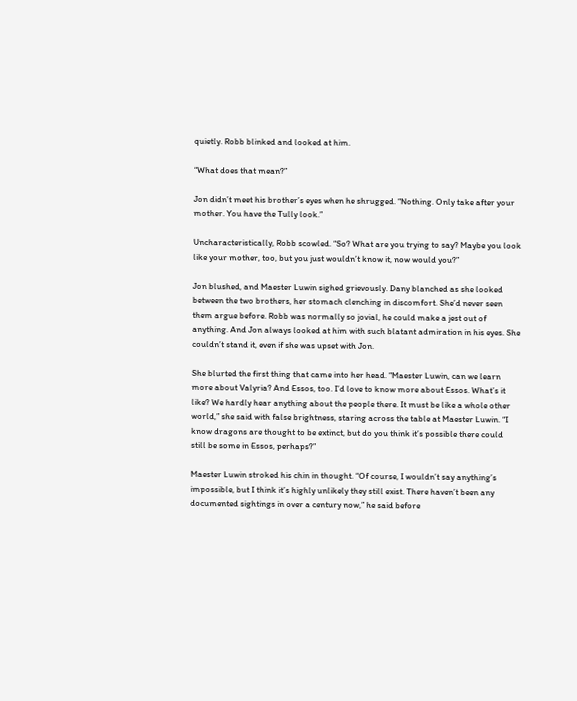quietly. Robb blinked and looked at him.

“What does that mean?”

Jon didn’t meet his brother’s eyes when he shrugged. “Nothing. Only take after your mother. You have the Tully look.”

Uncharacteristically, Robb scowled. “So? What are you trying to say? Maybe you look like your mother, too, but you just wouldn’t know it, now would you?”

Jon blushed, and Maester Luwin sighed grievously. Dany blanched as she looked between the two brothers, her stomach clenching in discomfort. She’d never seen them argue before. Robb was normally so jovial, he could make a jest out of anything. And Jon always looked at him with such blatant admiration in his eyes. She couldn’t stand it, even if she was upset with Jon.

She blurted the first thing that came into her head. “Maester Luwin, can we learn more about Valyria? And Essos, too. I’d love to know more about Essos. What’s it like? We hardly hear anything about the people there. It must be like a whole other world,” she said with false brightness, staring across the table at Maester Luwin. “I know dragons are thought to be extinct, but do you think it’s possible there could still be some in Essos, perhaps?”

Maester Luwin stroked his chin in thought. “Of course, I wouldn’t say anything’s impossible, but I think it’s highly unlikely they still exist. There haven’t been any documented sightings in over a century now,” he said before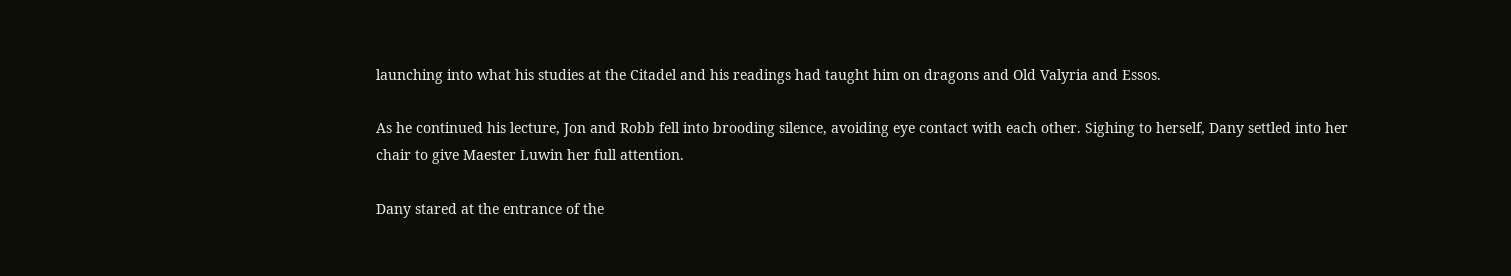launching into what his studies at the Citadel and his readings had taught him on dragons and Old Valyria and Essos.

As he continued his lecture, Jon and Robb fell into brooding silence, avoiding eye contact with each other. Sighing to herself, Dany settled into her chair to give Maester Luwin her full attention.

Dany stared at the entrance of the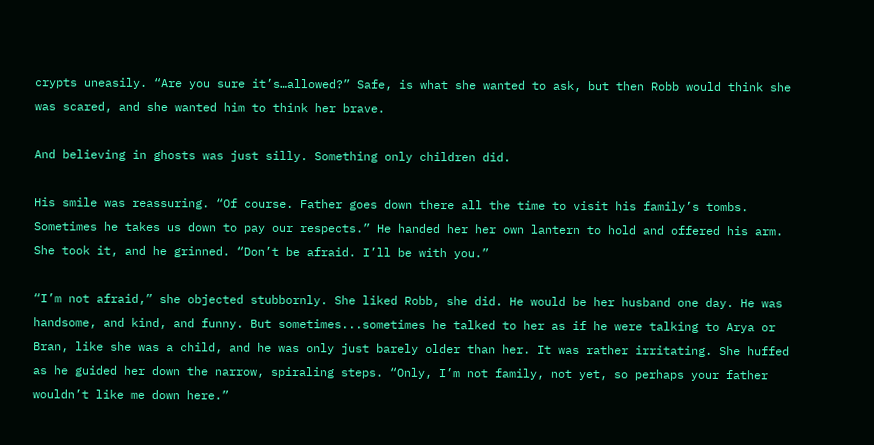crypts uneasily. “Are you sure it’s…allowed?” Safe, is what she wanted to ask, but then Robb would think she was scared, and she wanted him to think her brave.

And believing in ghosts was just silly. Something only children did.

His smile was reassuring. “Of course. Father goes down there all the time to visit his family’s tombs. Sometimes he takes us down to pay our respects.” He handed her her own lantern to hold and offered his arm. She took it, and he grinned. “Don’t be afraid. I’ll be with you.”

“I’m not afraid,” she objected stubbornly. She liked Robb, she did. He would be her husband one day. He was handsome, and kind, and funny. But sometimes...sometimes he talked to her as if he were talking to Arya or Bran, like she was a child, and he was only just barely older than her. It was rather irritating. She huffed as he guided her down the narrow, spiraling steps. “Only, I’m not family, not yet, so perhaps your father wouldn’t like me down here.”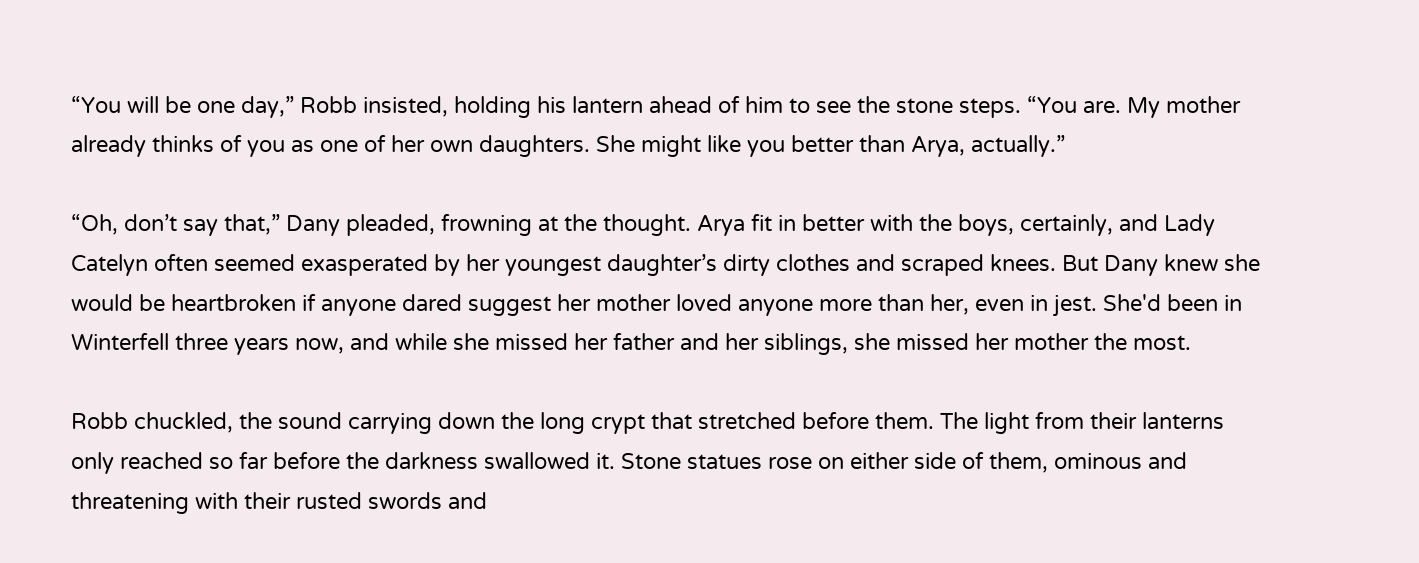“You will be one day,” Robb insisted, holding his lantern ahead of him to see the stone steps. “You are. My mother already thinks of you as one of her own daughters. She might like you better than Arya, actually.”

“Oh, don’t say that,” Dany pleaded, frowning at the thought. Arya fit in better with the boys, certainly, and Lady Catelyn often seemed exasperated by her youngest daughter’s dirty clothes and scraped knees. But Dany knew she would be heartbroken if anyone dared suggest her mother loved anyone more than her, even in jest. She'd been in Winterfell three years now, and while she missed her father and her siblings, she missed her mother the most.

Robb chuckled, the sound carrying down the long crypt that stretched before them. The light from their lanterns only reached so far before the darkness swallowed it. Stone statues rose on either side of them, ominous and threatening with their rusted swords and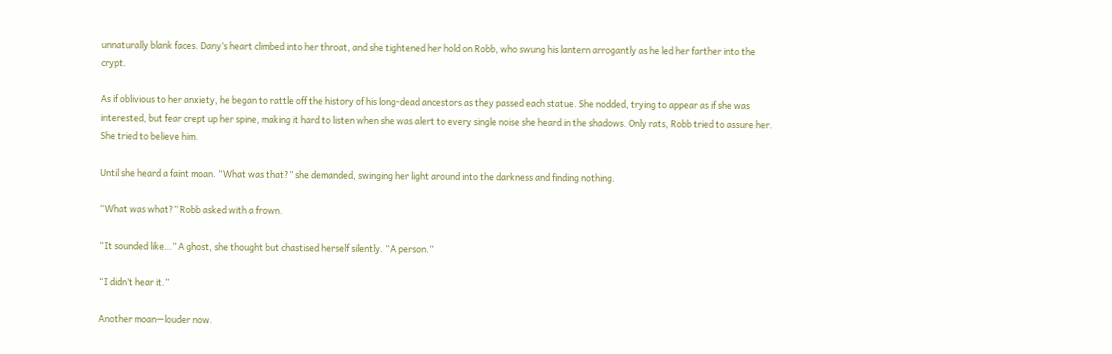unnaturally blank faces. Dany’s heart climbed into her throat, and she tightened her hold on Robb, who swung his lantern arrogantly as he led her farther into the crypt.

As if oblivious to her anxiety, he began to rattle off the history of his long-dead ancestors as they passed each statue. She nodded, trying to appear as if she was interested, but fear crept up her spine, making it hard to listen when she was alert to every single noise she heard in the shadows. Only rats, Robb tried to assure her. She tried to believe him.

Until she heard a faint moan. “What was that?” she demanded, swinging her light around into the darkness and finding nothing.

“What was what?” Robb asked with a frown.

“It sounded like…” A ghost, she thought but chastised herself silently. “A person.”

“I didn’t hear it.”

Another moan—louder now.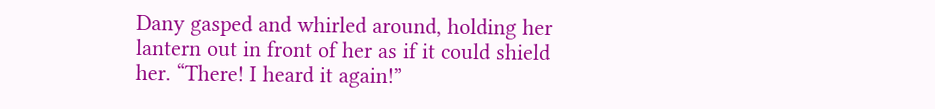Dany gasped and whirled around, holding her lantern out in front of her as if it could shield her. “There! I heard it again!”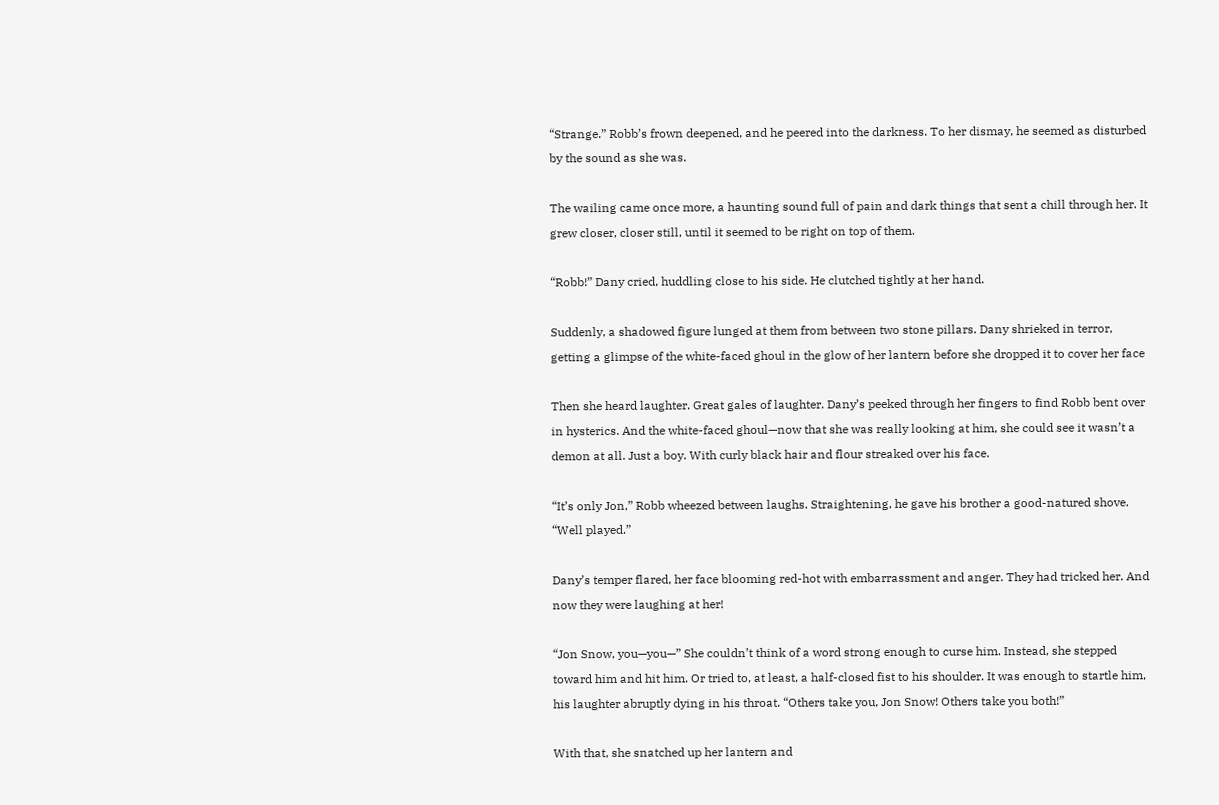“Strange.” Robb’s frown deepened, and he peered into the darkness. To her dismay, he seemed as disturbed by the sound as she was.

The wailing came once more, a haunting sound full of pain and dark things that sent a chill through her. It grew closer, closer still, until it seemed to be right on top of them.

“Robb!” Dany cried, huddling close to his side. He clutched tightly at her hand.

Suddenly, a shadowed figure lunged at them from between two stone pillars. Dany shrieked in terror, getting a glimpse of the white-faced ghoul in the glow of her lantern before she dropped it to cover her face

Then she heard laughter. Great gales of laughter. Dany’s peeked through her fingers to find Robb bent over in hysterics. And the white-faced ghoul—now that she was really looking at him, she could see it wasn’t a demon at all. Just a boy. With curly black hair and flour streaked over his face.

“It’s only Jon,” Robb wheezed between laughs. Straightening, he gave his brother a good-natured shove. “Well played.”

Dany’s temper flared, her face blooming red-hot with embarrassment and anger. They had tricked her. And now they were laughing at her!

“Jon Snow, you—you—” She couldn’t think of a word strong enough to curse him. Instead, she stepped toward him and hit him. Or tried to, at least, a half-closed fist to his shoulder. It was enough to startle him, his laughter abruptly dying in his throat. “Others take you, Jon Snow! Others take you both!”

With that, she snatched up her lantern and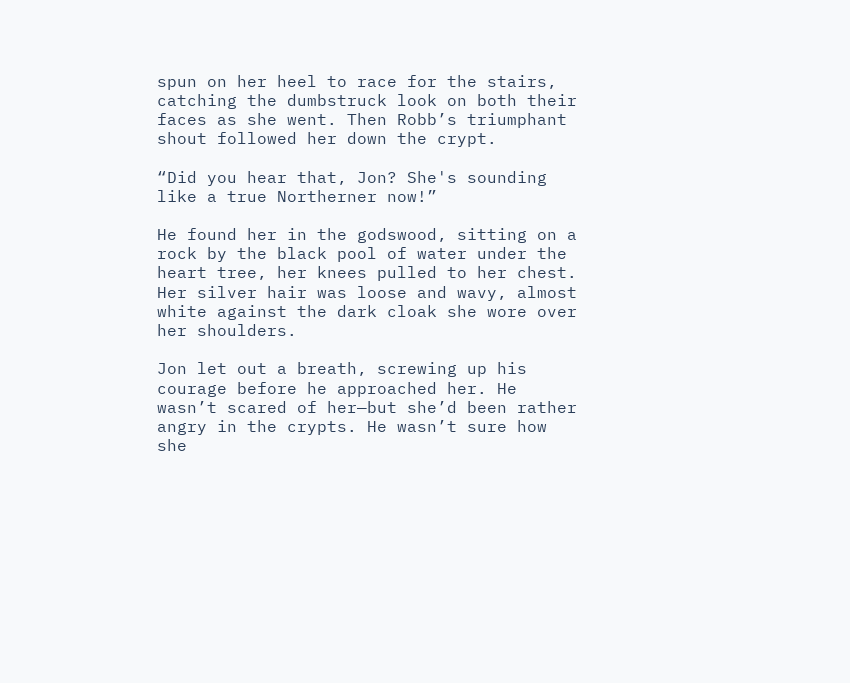spun on her heel to race for the stairs, catching the dumbstruck look on both their faces as she went. Then Robb’s triumphant shout followed her down the crypt.

“Did you hear that, Jon? She's sounding like a true Northerner now!”

He found her in the godswood, sitting on a rock by the black pool of water under the heart tree, her knees pulled to her chest. Her silver hair was loose and wavy, almost white against the dark cloak she wore over her shoulders.

Jon let out a breath, screwing up his courage before he approached her. He wasn’t scared of her—but she’d been rather angry in the crypts. He wasn’t sure how she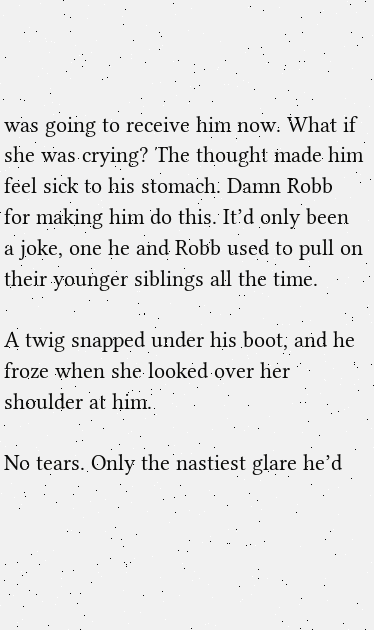was going to receive him now. What if she was crying? The thought made him feel sick to his stomach. Damn Robb for making him do this. It’d only been a joke, one he and Robb used to pull on their younger siblings all the time.

A twig snapped under his boot, and he froze when she looked over her shoulder at him.

No tears. Only the nastiest glare he’d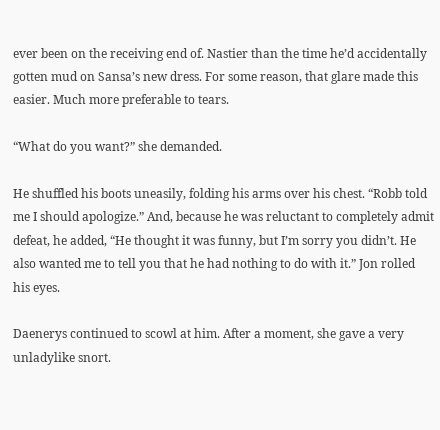ever been on the receiving end of. Nastier than the time he’d accidentally gotten mud on Sansa’s new dress. For some reason, that glare made this easier. Much more preferable to tears.

“What do you want?” she demanded.

He shuffled his boots uneasily, folding his arms over his chest. “Robb told me I should apologize.” And, because he was reluctant to completely admit defeat, he added, “He thought it was funny, but I’m sorry you didn’t. He also wanted me to tell you that he had nothing to do with it.” Jon rolled his eyes.

Daenerys continued to scowl at him. After a moment, she gave a very unladylike snort.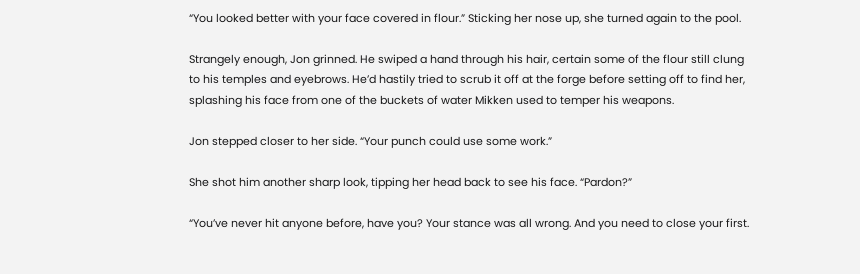“You looked better with your face covered in flour.” Sticking her nose up, she turned again to the pool.

Strangely enough, Jon grinned. He swiped a hand through his hair, certain some of the flour still clung to his temples and eyebrows. He’d hastily tried to scrub it off at the forge before setting off to find her, splashing his face from one of the buckets of water Mikken used to temper his weapons.

Jon stepped closer to her side. “Your punch could use some work.”

She shot him another sharp look, tipping her head back to see his face. “Pardon?”

“You’ve never hit anyone before, have you? Your stance was all wrong. And you need to close your first.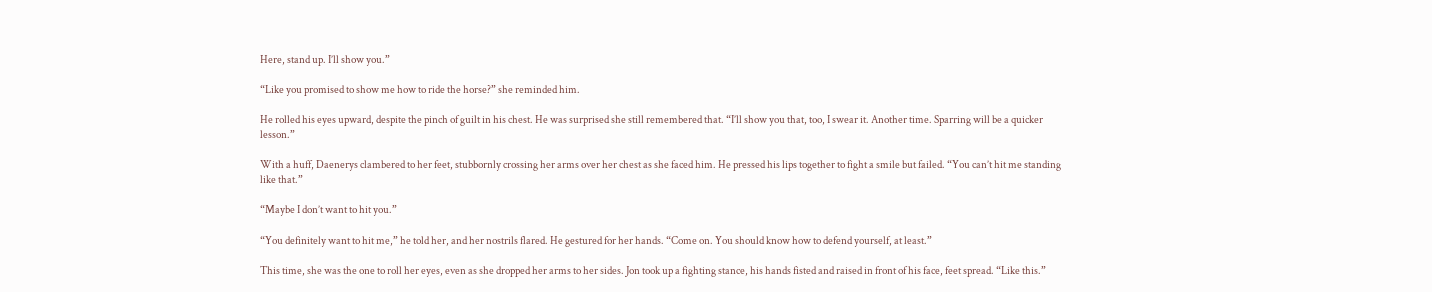Here, stand up. I’ll show you.”

“Like you promised to show me how to ride the horse?” she reminded him.

He rolled his eyes upward, despite the pinch of guilt in his chest. He was surprised she still remembered that. “I’ll show you that, too, I swear it. Another time. Sparring will be a quicker lesson.”

With a huff, Daenerys clambered to her feet, stubbornly crossing her arms over her chest as she faced him. He pressed his lips together to fight a smile but failed. “You can’t hit me standing like that.”

“Maybe I don’t want to hit you.”

“You definitely want to hit me,” he told her, and her nostrils flared. He gestured for her hands. “Come on. You should know how to defend yourself, at least.”

This time, she was the one to roll her eyes, even as she dropped her arms to her sides. Jon took up a fighting stance, his hands fisted and raised in front of his face, feet spread. “Like this.”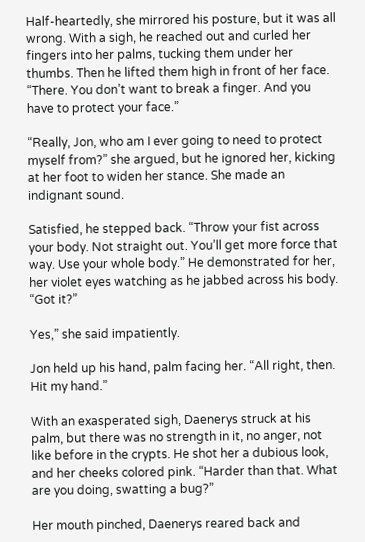Half-heartedly, she mirrored his posture, but it was all wrong. With a sigh, he reached out and curled her fingers into her palms, tucking them under her thumbs. Then he lifted them high in front of her face. “There. You don’t want to break a finger. And you have to protect your face.”

“Really, Jon, who am I ever going to need to protect myself from?” she argued, but he ignored her, kicking at her foot to widen her stance. She made an indignant sound.

Satisfied, he stepped back. “Throw your fist across your body. Not straight out. You’ll get more force that way. Use your whole body.” He demonstrated for her, her violet eyes watching as he jabbed across his body. “Got it?”

Yes,” she said impatiently.

Jon held up his hand, palm facing her. “All right, then. Hit my hand.”

With an exasperated sigh, Daenerys struck at his palm, but there was no strength in it, no anger, not like before in the crypts. He shot her a dubious look, and her cheeks colored pink. “Harder than that. What are you doing, swatting a bug?”

Her mouth pinched, Daenerys reared back and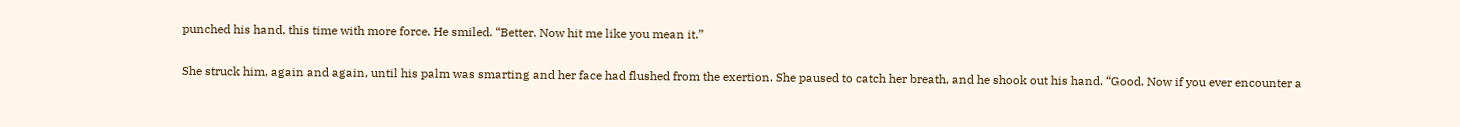punched his hand, this time with more force. He smiled. “Better. Now hit me like you mean it.”

She struck him, again and again, until his palm was smarting and her face had flushed from the exertion. She paused to catch her breath, and he shook out his hand. “Good. Now if you ever encounter a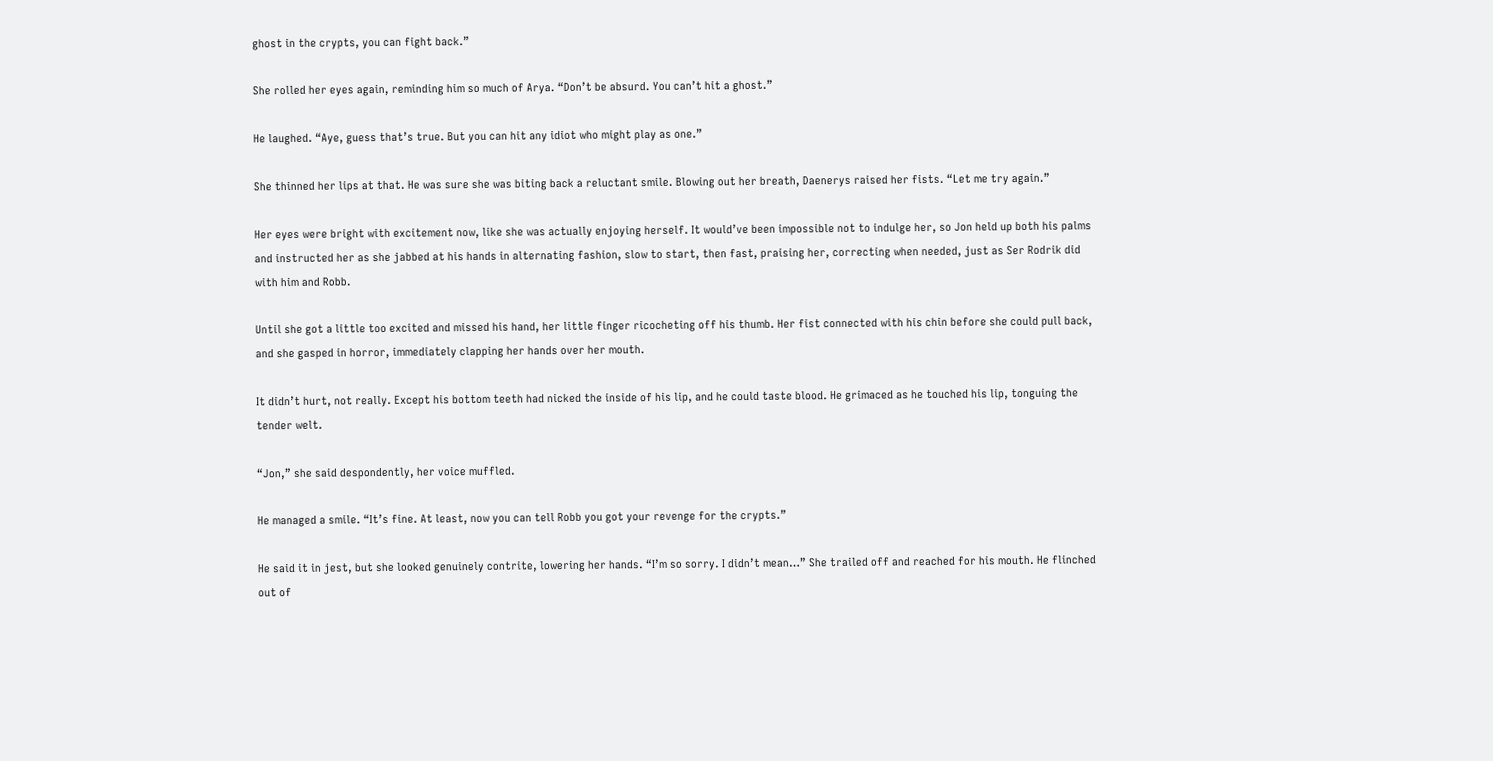ghost in the crypts, you can fight back.”

She rolled her eyes again, reminding him so much of Arya. “Don’t be absurd. You can’t hit a ghost.”

He laughed. “Aye, guess that’s true. But you can hit any idiot who might play as one.”

She thinned her lips at that. He was sure she was biting back a reluctant smile. Blowing out her breath, Daenerys raised her fists. “Let me try again.”

Her eyes were bright with excitement now, like she was actually enjoying herself. It would’ve been impossible not to indulge her, so Jon held up both his palms and instructed her as she jabbed at his hands in alternating fashion, slow to start, then fast, praising her, correcting when needed, just as Ser Rodrik did with him and Robb.

Until she got a little too excited and missed his hand, her little finger ricocheting off his thumb. Her fist connected with his chin before she could pull back, and she gasped in horror, immediately clapping her hands over her mouth.

It didn’t hurt, not really. Except his bottom teeth had nicked the inside of his lip, and he could taste blood. He grimaced as he touched his lip, tonguing the tender welt.

“Jon,” she said despondently, her voice muffled.

He managed a smile. “It’s fine. At least, now you can tell Robb you got your revenge for the crypts.”

He said it in jest, but she looked genuinely contrite, lowering her hands. “I’m so sorry. I didn’t mean…” She trailed off and reached for his mouth. He flinched out of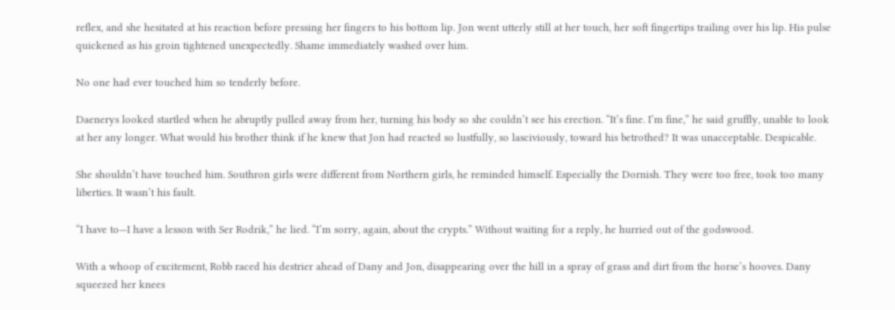reflex, and she hesitated at his reaction before pressing her fingers to his bottom lip. Jon went utterly still at her touch, her soft fingertips trailing over his lip. His pulse quickened as his groin tightened unexpectedly. Shame immediately washed over him.

No one had ever touched him so tenderly before.

Daenerys looked startled when he abruptly pulled away from her, turning his body so she couldn’t see his erection. “It’s fine. I’m fine,” he said gruffly, unable to look at her any longer. What would his brother think if he knew that Jon had reacted so lustfully, so lasciviously, toward his betrothed? It was unacceptable. Despicable.

She shouldn’t have touched him. Southron girls were different from Northern girls, he reminded himself. Especially the Dornish. They were too free, took too many liberties. It wasn’t his fault.

“I have to—I have a lesson with Ser Rodrik,” he lied. “I’m sorry, again, about the crypts.” Without waiting for a reply, he hurried out of the godswood.

With a whoop of excitement, Robb raced his destrier ahead of Dany and Jon, disappearing over the hill in a spray of grass and dirt from the horse’s hooves. Dany squeezed her knees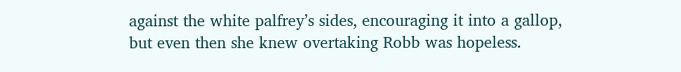against the white palfrey’s sides, encouraging it into a gallop, but even then she knew overtaking Robb was hopeless.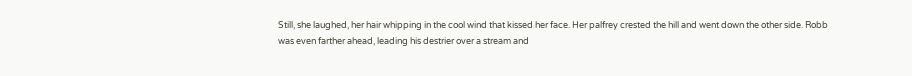Still, she laughed, her hair whipping in the cool wind that kissed her face. Her palfrey crested the hill and went down the other side. Robb was even farther ahead, leading his destrier over a stream and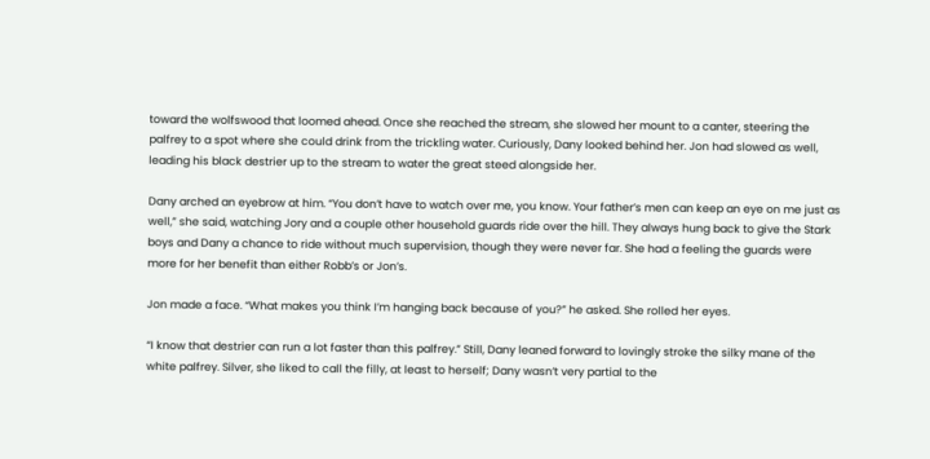toward the wolfswood that loomed ahead. Once she reached the stream, she slowed her mount to a canter, steering the palfrey to a spot where she could drink from the trickling water. Curiously, Dany looked behind her. Jon had slowed as well, leading his black destrier up to the stream to water the great steed alongside her.

Dany arched an eyebrow at him. “You don’t have to watch over me, you know. Your father’s men can keep an eye on me just as well,” she said, watching Jory and a couple other household guards ride over the hill. They always hung back to give the Stark boys and Dany a chance to ride without much supervision, though they were never far. She had a feeling the guards were more for her benefit than either Robb’s or Jon’s.

Jon made a face. “What makes you think I’m hanging back because of you?” he asked. She rolled her eyes.

“I know that destrier can run a lot faster than this palfrey.” Still, Dany leaned forward to lovingly stroke the silky mane of the white palfrey. Silver, she liked to call the filly, at least to herself; Dany wasn’t very partial to the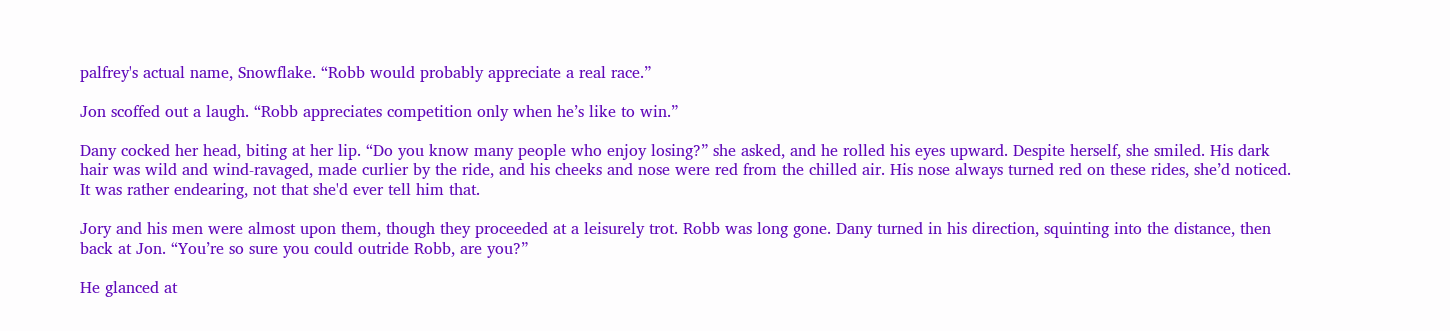palfrey's actual name, Snowflake. “Robb would probably appreciate a real race.”

Jon scoffed out a laugh. “Robb appreciates competition only when he’s like to win.”

Dany cocked her head, biting at her lip. “Do you know many people who enjoy losing?” she asked, and he rolled his eyes upward. Despite herself, she smiled. His dark hair was wild and wind-ravaged, made curlier by the ride, and his cheeks and nose were red from the chilled air. His nose always turned red on these rides, she’d noticed. It was rather endearing, not that she'd ever tell him that.

Jory and his men were almost upon them, though they proceeded at a leisurely trot. Robb was long gone. Dany turned in his direction, squinting into the distance, then back at Jon. “You’re so sure you could outride Robb, are you?”

He glanced at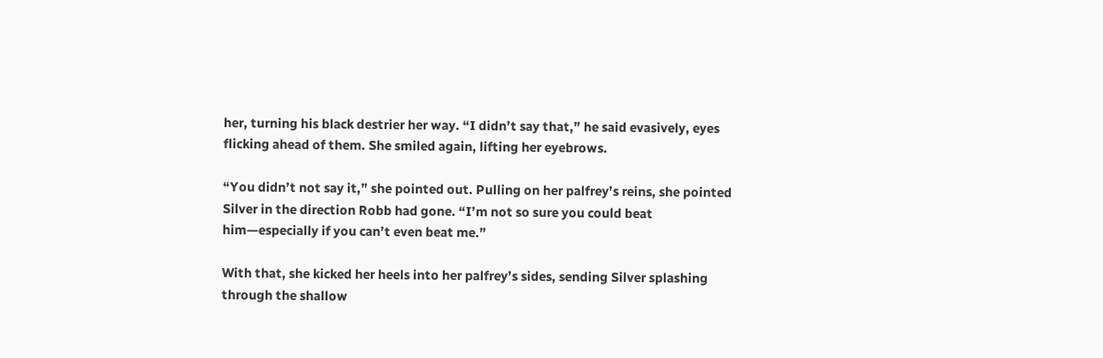her, turning his black destrier her way. “I didn’t say that,” he said evasively, eyes flicking ahead of them. She smiled again, lifting her eyebrows.

“You didn’t not say it,” she pointed out. Pulling on her palfrey’s reins, she pointed Silver in the direction Robb had gone. “I’m not so sure you could beat him—especially if you can’t even beat me.”

With that, she kicked her heels into her palfrey’s sides, sending Silver splashing through the shallow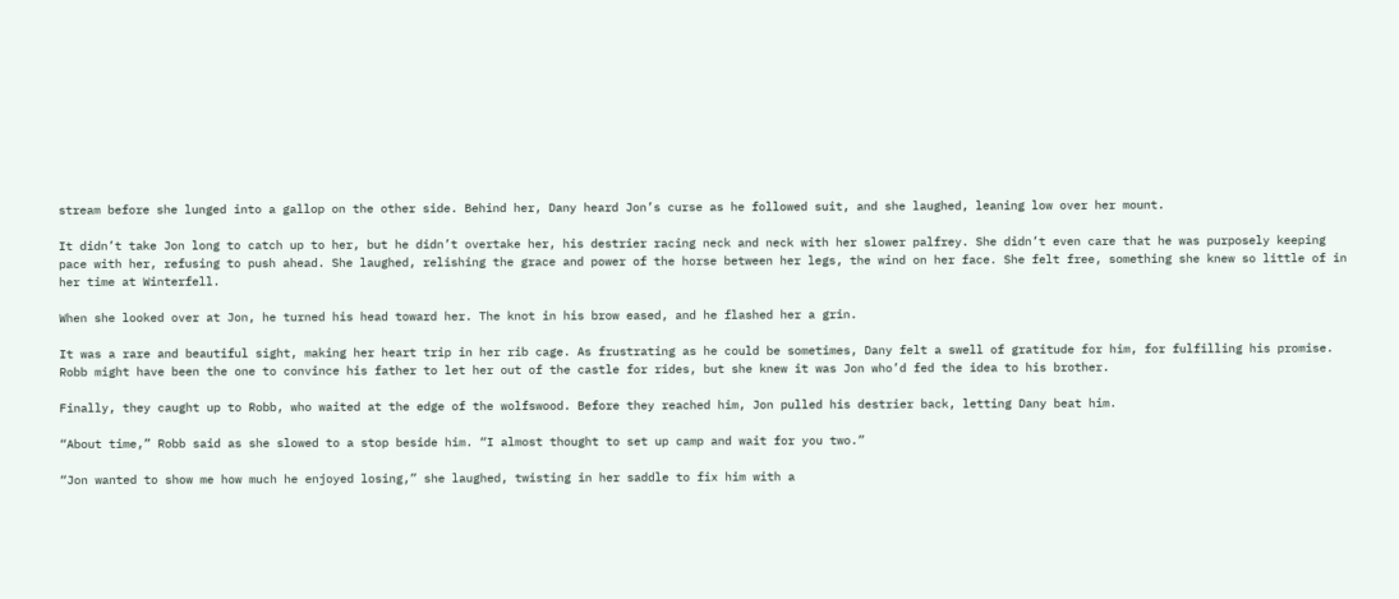stream before she lunged into a gallop on the other side. Behind her, Dany heard Jon’s curse as he followed suit, and she laughed, leaning low over her mount.

It didn’t take Jon long to catch up to her, but he didn’t overtake her, his destrier racing neck and neck with her slower palfrey. She didn’t even care that he was purposely keeping pace with her, refusing to push ahead. She laughed, relishing the grace and power of the horse between her legs, the wind on her face. She felt free, something she knew so little of in her time at Winterfell.

When she looked over at Jon, he turned his head toward her. The knot in his brow eased, and he flashed her a grin.

It was a rare and beautiful sight, making her heart trip in her rib cage. As frustrating as he could be sometimes, Dany felt a swell of gratitude for him, for fulfilling his promise. Robb might have been the one to convince his father to let her out of the castle for rides, but she knew it was Jon who’d fed the idea to his brother.

Finally, they caught up to Robb, who waited at the edge of the wolfswood. Before they reached him, Jon pulled his destrier back, letting Dany beat him.

“About time,” Robb said as she slowed to a stop beside him. “I almost thought to set up camp and wait for you two.”

“Jon wanted to show me how much he enjoyed losing,” she laughed, twisting in her saddle to fix him with a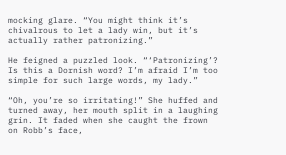mocking glare. “You might think it’s chivalrous to let a lady win, but it’s actually rather patronizing.”

He feigned a puzzled look. “‘Patronizing’? Is this a Dornish word? I’m afraid I’m too simple for such large words, my lady.”

“Oh, you’re so irritating!” She huffed and turned away, her mouth split in a laughing grin. It faded when she caught the frown on Robb’s face,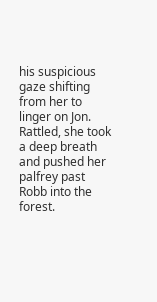his suspicious gaze shifting from her to linger on Jon. Rattled, she took a deep breath and pushed her palfrey past Robb into the forest.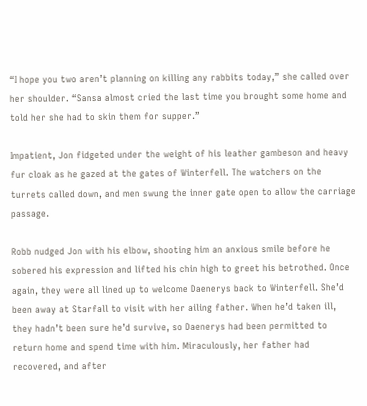“I hope you two aren’t planning on killing any rabbits today,” she called over her shoulder. “Sansa almost cried the last time you brought some home and told her she had to skin them for supper.”

Impatient, Jon fidgeted under the weight of his leather gambeson and heavy fur cloak as he gazed at the gates of Winterfell. The watchers on the turrets called down, and men swung the inner gate open to allow the carriage passage.

Robb nudged Jon with his elbow, shooting him an anxious smile before he sobered his expression and lifted his chin high to greet his betrothed. Once again, they were all lined up to welcome Daenerys back to Winterfell. She’d been away at Starfall to visit with her ailing father. When he’d taken ill, they hadn’t been sure he’d survive, so Daenerys had been permitted to return home and spend time with him. Miraculously, her father had recovered, and after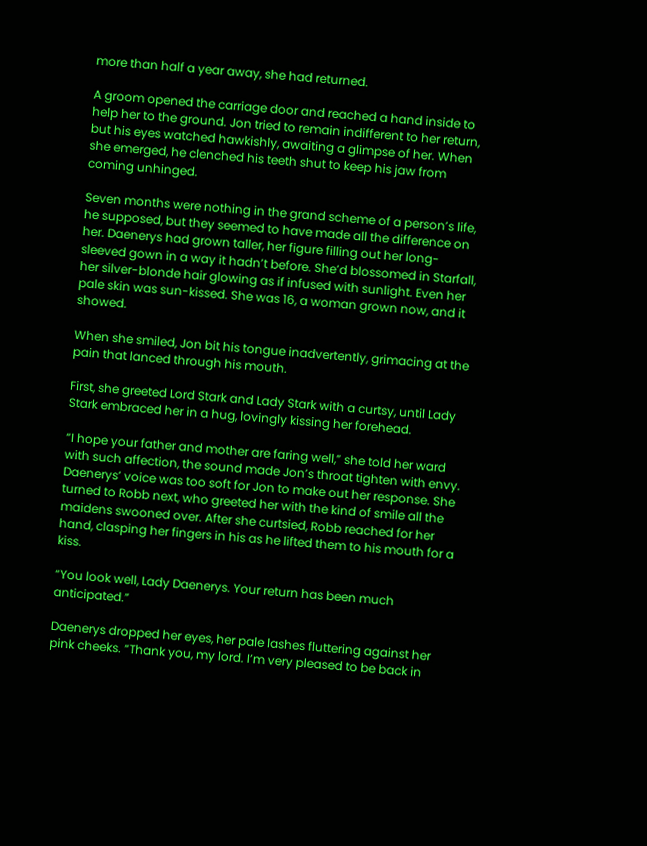more than half a year away, she had returned.

A groom opened the carriage door and reached a hand inside to help her to the ground. Jon tried to remain indifferent to her return, but his eyes watched hawkishly, awaiting a glimpse of her. When she emerged, he clenched his teeth shut to keep his jaw from coming unhinged.

Seven months were nothing in the grand scheme of a person’s life, he supposed, but they seemed to have made all the difference on her. Daenerys had grown taller, her figure filling out her long-sleeved gown in a way it hadn’t before. She’d blossomed in Starfall, her silver-blonde hair glowing as if infused with sunlight. Even her pale skin was sun-kissed. She was 16, a woman grown now, and it showed.

When she smiled, Jon bit his tongue inadvertently, grimacing at the pain that lanced through his mouth.

First, she greeted Lord Stark and Lady Stark with a curtsy, until Lady Stark embraced her in a hug, lovingly kissing her forehead.

“I hope your father and mother are faring well,” she told her ward with such affection, the sound made Jon’s throat tighten with envy. Daenerys’ voice was too soft for Jon to make out her response. She turned to Robb next, who greeted her with the kind of smile all the maidens swooned over. After she curtsied, Robb reached for her hand, clasping her fingers in his as he lifted them to his mouth for a kiss.

“You look well, Lady Daenerys. Your return has been much anticipated.”

Daenerys dropped her eyes, her pale lashes fluttering against her pink cheeks. “Thank you, my lord. I’m very pleased to be back in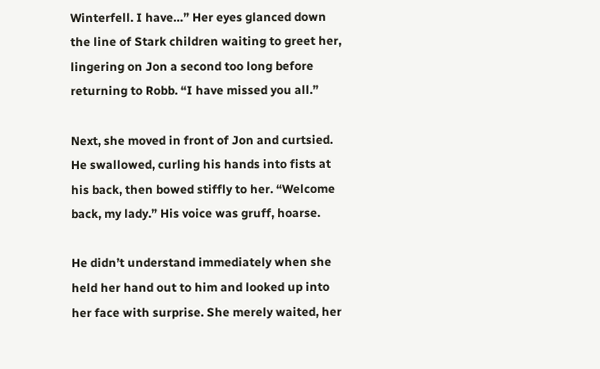Winterfell. I have…” Her eyes glanced down the line of Stark children waiting to greet her, lingering on Jon a second too long before returning to Robb. “I have missed you all.”

Next, she moved in front of Jon and curtsied. He swallowed, curling his hands into fists at his back, then bowed stiffly to her. “Welcome back, my lady.” His voice was gruff, hoarse.

He didn’t understand immediately when she held her hand out to him and looked up into her face with surprise. She merely waited, her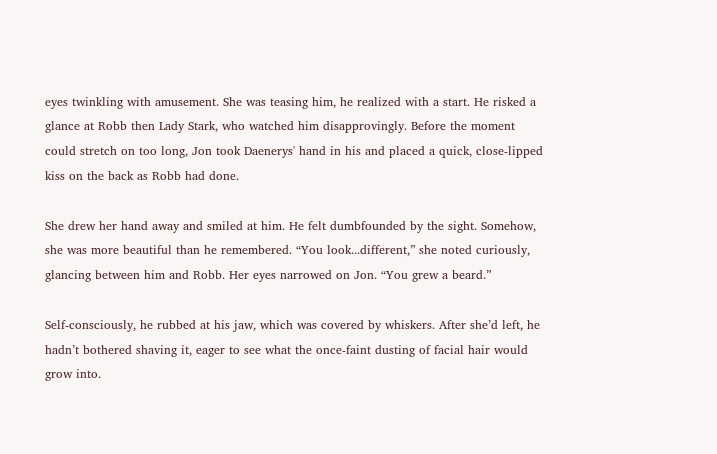eyes twinkling with amusement. She was teasing him, he realized with a start. He risked a glance at Robb then Lady Stark, who watched him disapprovingly. Before the moment could stretch on too long, Jon took Daenerys' hand in his and placed a quick, close-lipped kiss on the back as Robb had done.

She drew her hand away and smiled at him. He felt dumbfounded by the sight. Somehow, she was more beautiful than he remembered. “You look...different,” she noted curiously, glancing between him and Robb. Her eyes narrowed on Jon. “You grew a beard.”

Self-consciously, he rubbed at his jaw, which was covered by whiskers. After she’d left, he hadn’t bothered shaving it, eager to see what the once-faint dusting of facial hair would grow into.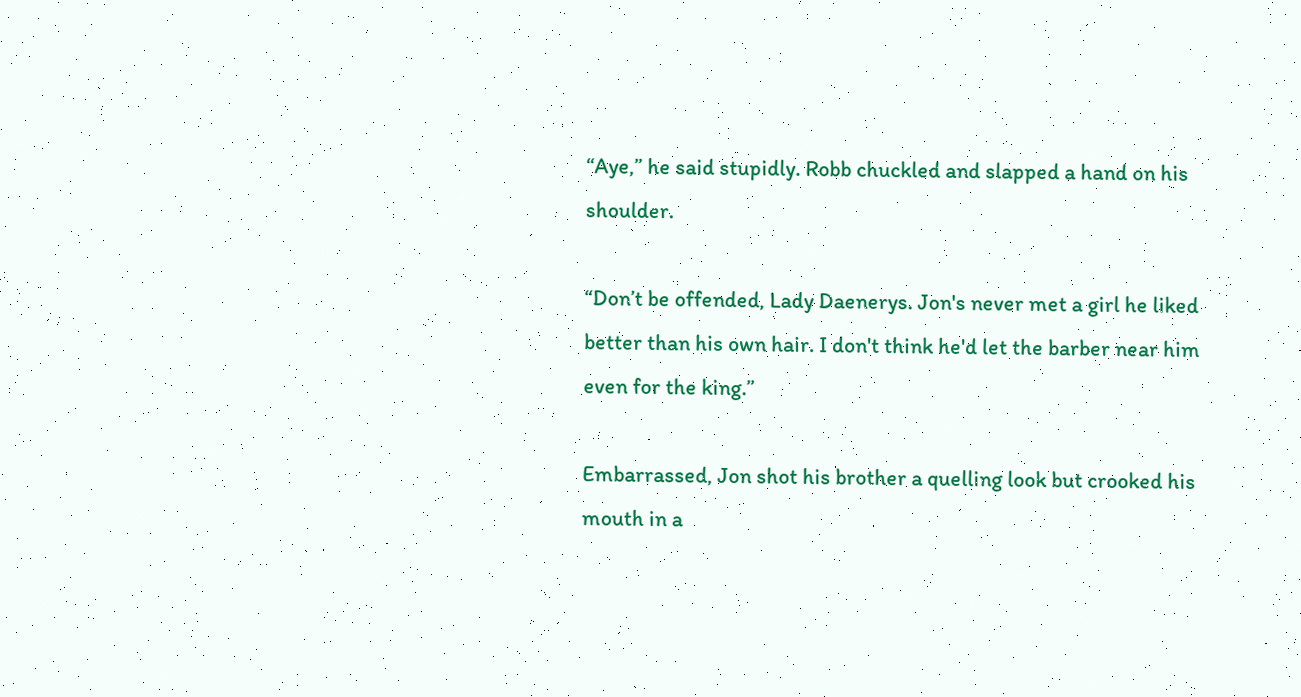“Aye,” he said stupidly. Robb chuckled and slapped a hand on his shoulder.

“Don’t be offended, Lady Daenerys. Jon's never met a girl he liked better than his own hair. I don't think he'd let the barber near him even for the king.”

Embarrassed, Jon shot his brother a quelling look but crooked his mouth in a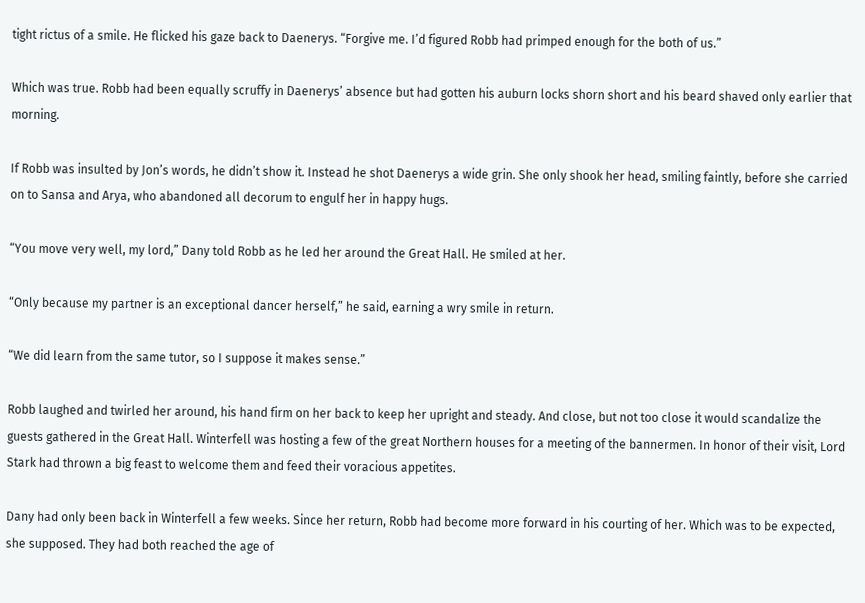tight rictus of a smile. He flicked his gaze back to Daenerys. “Forgive me. I’d figured Robb had primped enough for the both of us.”

Which was true. Robb had been equally scruffy in Daenerys’ absence but had gotten his auburn locks shorn short and his beard shaved only earlier that morning.

If Robb was insulted by Jon’s words, he didn’t show it. Instead he shot Daenerys a wide grin. She only shook her head, smiling faintly, before she carried on to Sansa and Arya, who abandoned all decorum to engulf her in happy hugs.

“You move very well, my lord,” Dany told Robb as he led her around the Great Hall. He smiled at her.

“Only because my partner is an exceptional dancer herself,” he said, earning a wry smile in return.

“We did learn from the same tutor, so I suppose it makes sense.”

Robb laughed and twirled her around, his hand firm on her back to keep her upright and steady. And close, but not too close it would scandalize the guests gathered in the Great Hall. Winterfell was hosting a few of the great Northern houses for a meeting of the bannermen. In honor of their visit, Lord Stark had thrown a big feast to welcome them and feed their voracious appetites.

Dany had only been back in Winterfell a few weeks. Since her return, Robb had become more forward in his courting of her. Which was to be expected, she supposed. They had both reached the age of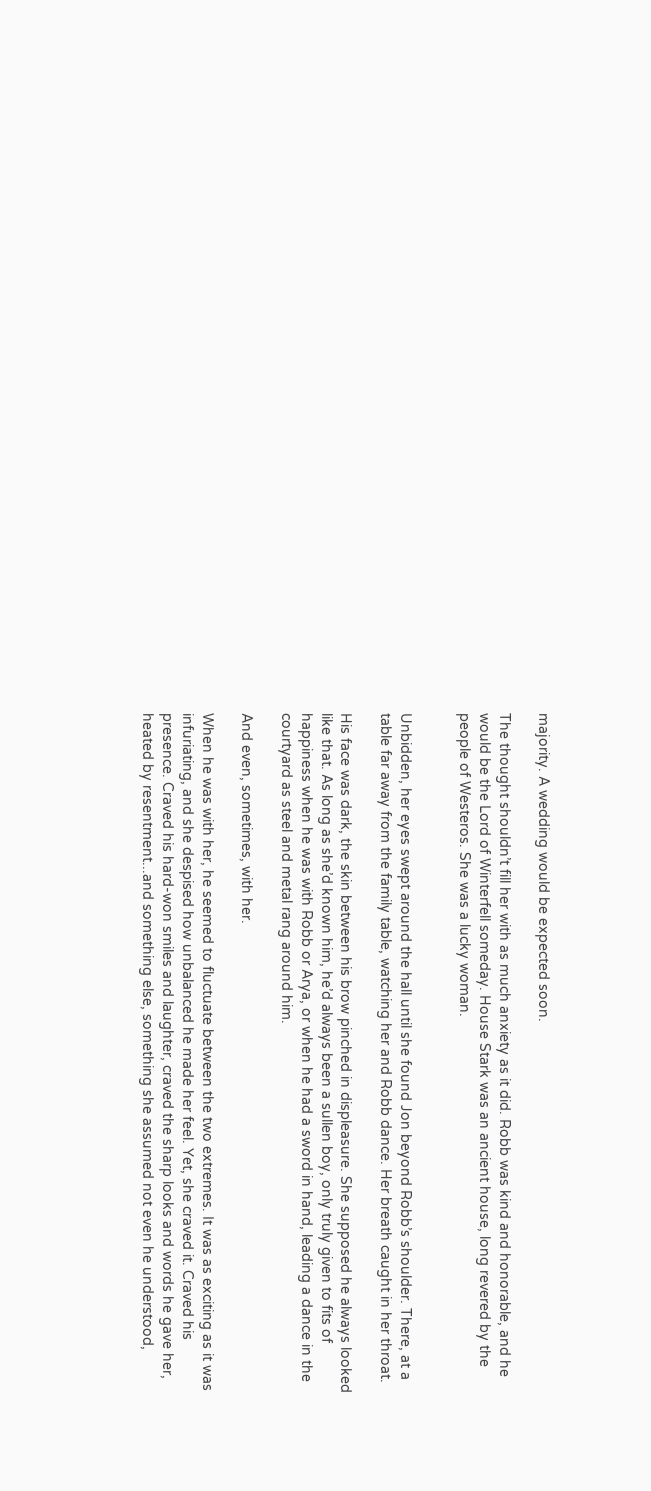majority. A wedding would be expected soon.

The thought shouldn’t fill her with as much anxiety as it did. Robb was kind and honorable, and he would be the Lord of Winterfell someday. House Stark was an ancient house, long revered by the people of Westeros. She was a lucky woman.


Unbidden, her eyes swept around the hall until she found Jon beyond Robb’s shoulder. There, at a table far away from the family table, watching her and Robb dance. Her breath caught in her throat.

His face was dark, the skin between his brow pinched in displeasure. She supposed he always looked like that. As long as she’d known him, he’d always been a sullen boy, only truly given to fits of happiness when he was with Robb or Arya, or when he had a sword in hand, leading a dance in the courtyard as steel and metal rang around him.

And even, sometimes, with her.

When he was with her, he seemed to fluctuate between the two extremes. It was as exciting as it was infuriating, and she despised how unbalanced he made her feel. Yet, she craved it. Craved his presence. Craved his hard-won smiles and laughter, craved the sharp looks and words he gave her, heated by resentment...and something else, something she assumed not even he understood,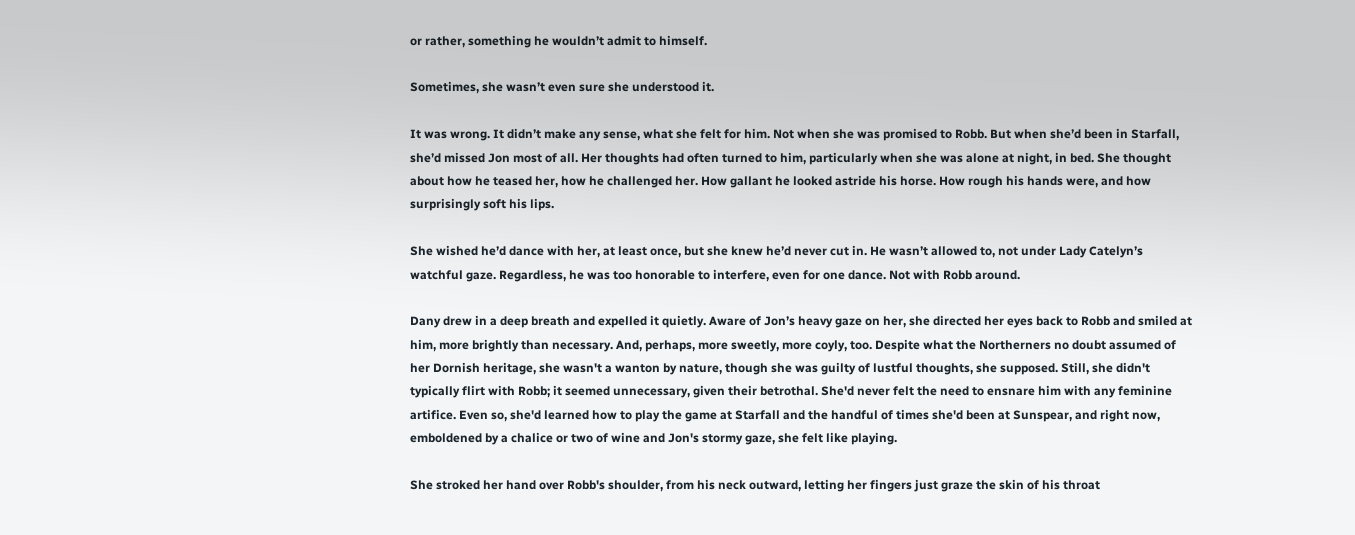or rather, something he wouldn’t admit to himself.

Sometimes, she wasn’t even sure she understood it.

It was wrong. It didn’t make any sense, what she felt for him. Not when she was promised to Robb. But when she’d been in Starfall, she’d missed Jon most of all. Her thoughts had often turned to him, particularly when she was alone at night, in bed. She thought about how he teased her, how he challenged her. How gallant he looked astride his horse. How rough his hands were, and how surprisingly soft his lips.

She wished he’d dance with her, at least once, but she knew he’d never cut in. He wasn’t allowed to, not under Lady Catelyn’s watchful gaze. Regardless, he was too honorable to interfere, even for one dance. Not with Robb around.

Dany drew in a deep breath and expelled it quietly. Aware of Jon’s heavy gaze on her, she directed her eyes back to Robb and smiled at him, more brightly than necessary. And, perhaps, more sweetly, more coyly, too. Despite what the Northerners no doubt assumed of her Dornish heritage, she wasn't a wanton by nature, though she was guilty of lustful thoughts, she supposed. Still, she didn't typically flirt with Robb; it seemed unnecessary, given their betrothal. She'd never felt the need to ensnare him with any feminine artifice. Even so, she'd learned how to play the game at Starfall and the handful of times she'd been at Sunspear, and right now, emboldened by a chalice or two of wine and Jon's stormy gaze, she felt like playing.

She stroked her hand over Robb's shoulder, from his neck outward, letting her fingers just graze the skin of his throat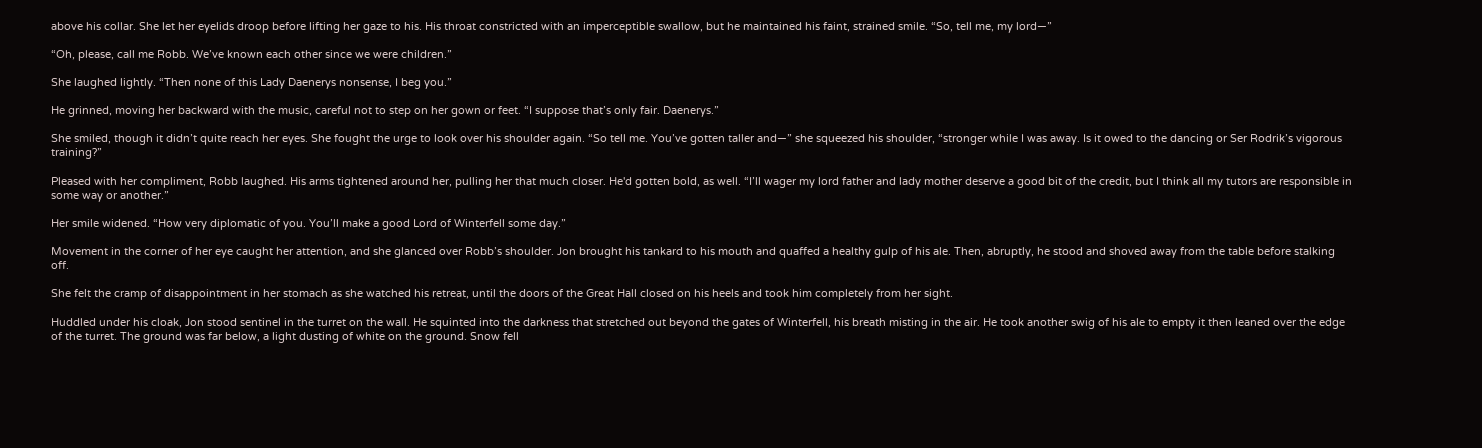above his collar. She let her eyelids droop before lifting her gaze to his. His throat constricted with an imperceptible swallow, but he maintained his faint, strained smile. “So, tell me, my lord—”

“Oh, please, call me Robb. We’ve known each other since we were children.”

She laughed lightly. “Then none of this Lady Daenerys nonsense, I beg you.”

He grinned, moving her backward with the music, careful not to step on her gown or feet. “I suppose that’s only fair. Daenerys.”

She smiled, though it didn’t quite reach her eyes. She fought the urge to look over his shoulder again. “So tell me. You’ve gotten taller and—” she squeezed his shoulder, “stronger while I was away. Is it owed to the dancing or Ser Rodrik’s vigorous training?”

Pleased with her compliment, Robb laughed. His arms tightened around her, pulling her that much closer. He'd gotten bold, as well. “I’ll wager my lord father and lady mother deserve a good bit of the credit, but I think all my tutors are responsible in some way or another.”

Her smile widened. “How very diplomatic of you. You’ll make a good Lord of Winterfell some day.”

Movement in the corner of her eye caught her attention, and she glanced over Robb’s shoulder. Jon brought his tankard to his mouth and quaffed a healthy gulp of his ale. Then, abruptly, he stood and shoved away from the table before stalking off.

She felt the cramp of disappointment in her stomach as she watched his retreat, until the doors of the Great Hall closed on his heels and took him completely from her sight.

Huddled under his cloak, Jon stood sentinel in the turret on the wall. He squinted into the darkness that stretched out beyond the gates of Winterfell, his breath misting in the air. He took another swig of his ale to empty it then leaned over the edge of the turret. The ground was far below, a light dusting of white on the ground. Snow fell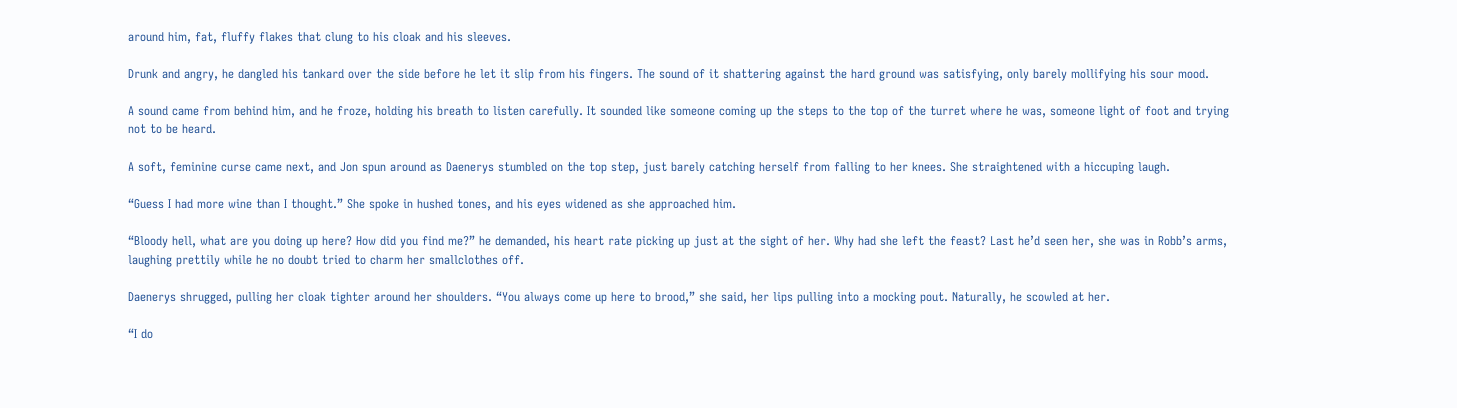around him, fat, fluffy flakes that clung to his cloak and his sleeves.

Drunk and angry, he dangled his tankard over the side before he let it slip from his fingers. The sound of it shattering against the hard ground was satisfying, only barely mollifying his sour mood.

A sound came from behind him, and he froze, holding his breath to listen carefully. It sounded like someone coming up the steps to the top of the turret where he was, someone light of foot and trying not to be heard.

A soft, feminine curse came next, and Jon spun around as Daenerys stumbled on the top step, just barely catching herself from falling to her knees. She straightened with a hiccuping laugh.

“Guess I had more wine than I thought.” She spoke in hushed tones, and his eyes widened as she approached him.

“Bloody hell, what are you doing up here? How did you find me?” he demanded, his heart rate picking up just at the sight of her. Why had she left the feast? Last he’d seen her, she was in Robb’s arms, laughing prettily while he no doubt tried to charm her smallclothes off.

Daenerys shrugged, pulling her cloak tighter around her shoulders. “You always come up here to brood,” she said, her lips pulling into a mocking pout. Naturally, he scowled at her.

“I do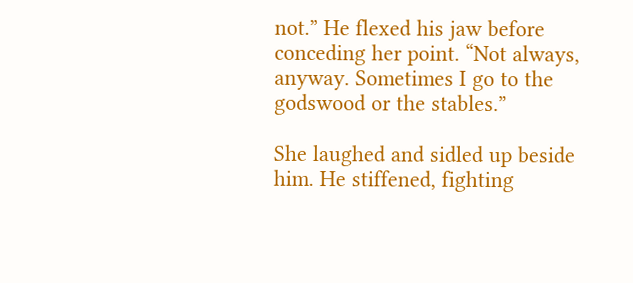not.” He flexed his jaw before conceding her point. “Not always, anyway. Sometimes I go to the godswood or the stables.”

She laughed and sidled up beside him. He stiffened, fighting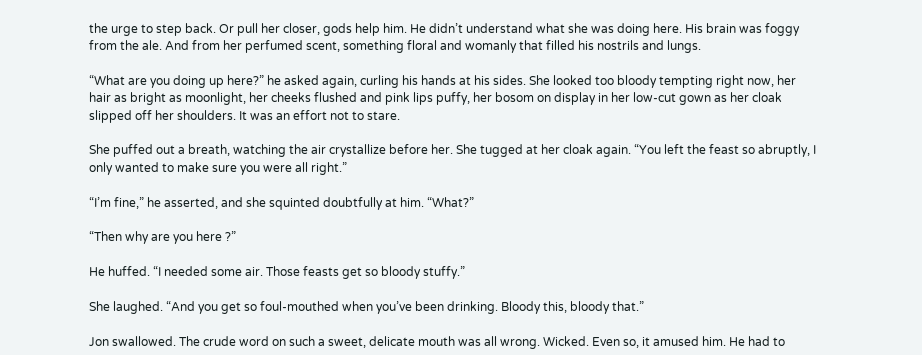the urge to step back. Or pull her closer, gods help him. He didn’t understand what she was doing here. His brain was foggy from the ale. And from her perfumed scent, something floral and womanly that filled his nostrils and lungs.

“What are you doing up here?” he asked again, curling his hands at his sides. She looked too bloody tempting right now, her hair as bright as moonlight, her cheeks flushed and pink lips puffy, her bosom on display in her low-cut gown as her cloak slipped off her shoulders. It was an effort not to stare.

She puffed out a breath, watching the air crystallize before her. She tugged at her cloak again. “You left the feast so abruptly, I only wanted to make sure you were all right.”

“I’m fine,” he asserted, and she squinted doubtfully at him. “What?”

“Then why are you here ?”

He huffed. “I needed some air. Those feasts get so bloody stuffy.”

She laughed. “And you get so foul-mouthed when you’ve been drinking. Bloody this, bloody that.”

Jon swallowed. The crude word on such a sweet, delicate mouth was all wrong. Wicked. Even so, it amused him. He had to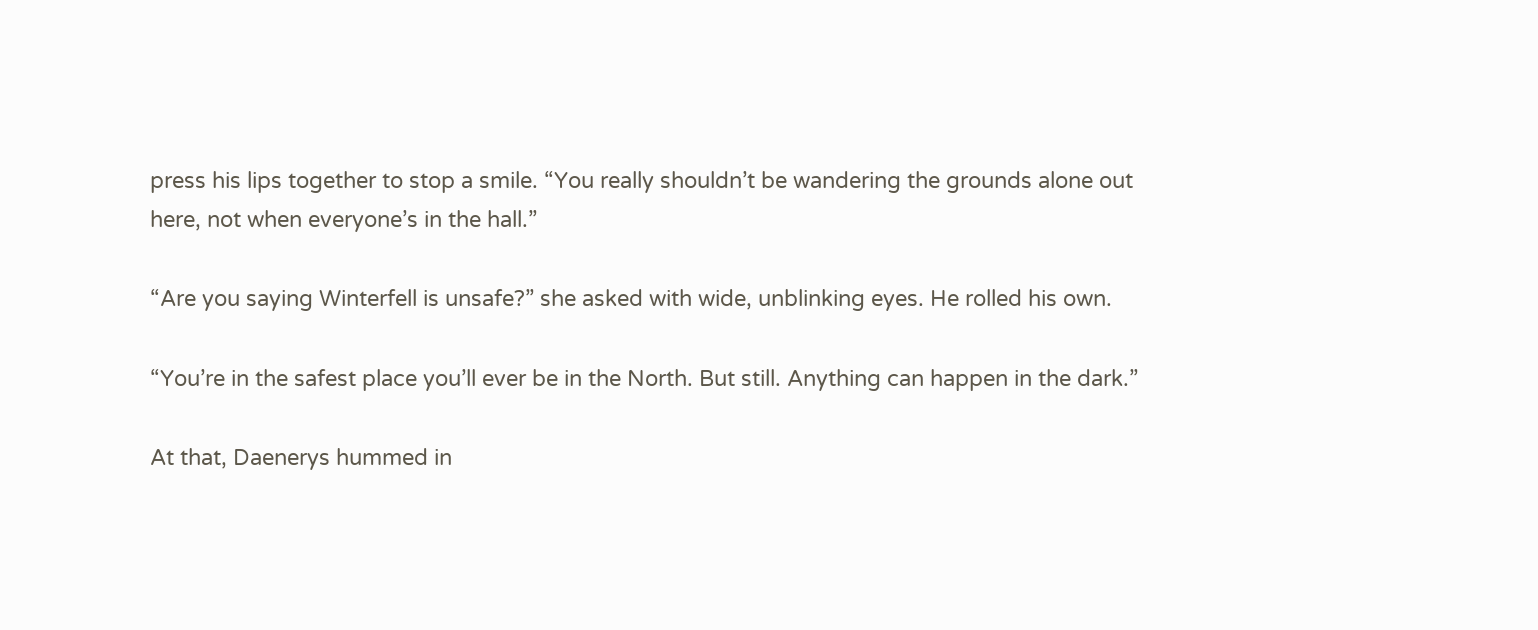press his lips together to stop a smile. “You really shouldn’t be wandering the grounds alone out here, not when everyone’s in the hall.”

“Are you saying Winterfell is unsafe?” she asked with wide, unblinking eyes. He rolled his own.

“You’re in the safest place you’ll ever be in the North. But still. Anything can happen in the dark.”

At that, Daenerys hummed in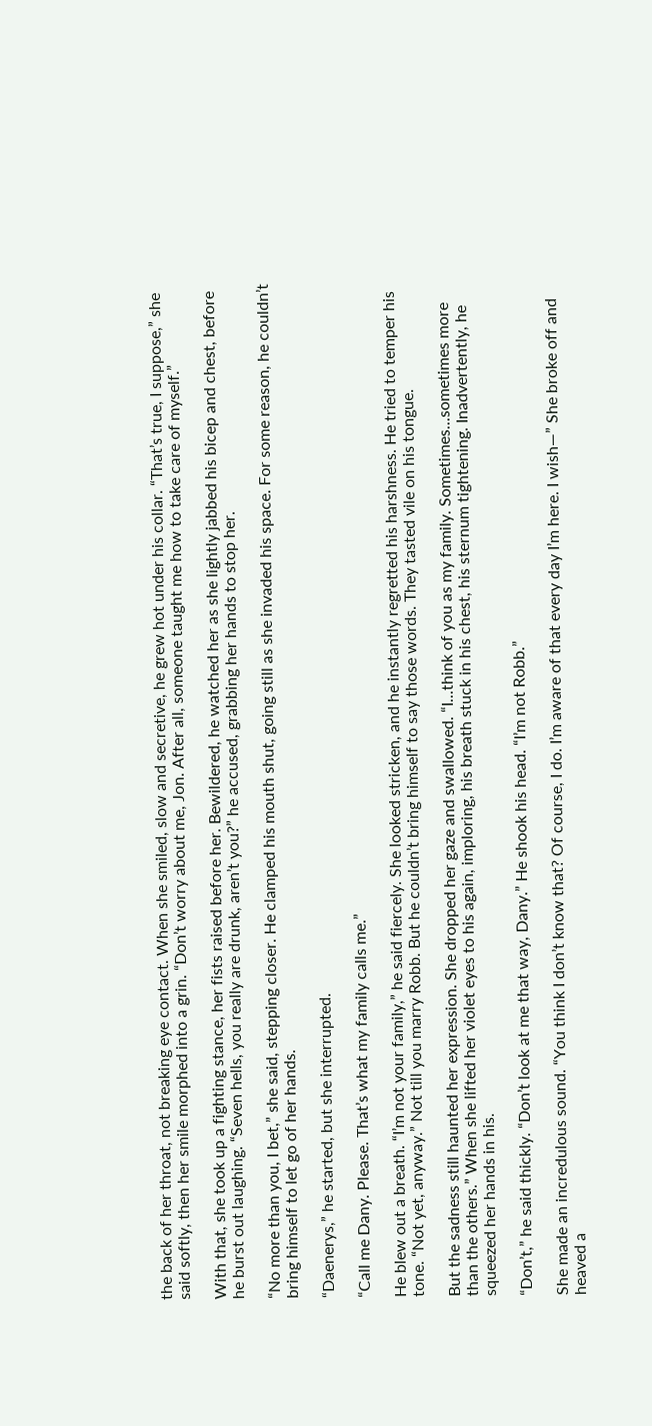the back of her throat, not breaking eye contact. When she smiled, slow and secretive, he grew hot under his collar. “That’s true, I suppose,” she said softly, then her smile morphed into a grin. “Don’t worry about me, Jon. After all, someone taught me how to take care of myself.”

With that, she took up a fighting stance, her fists raised before her. Bewildered, he watched her as she lightly jabbed his bicep and chest, before he burst out laughing. “Seven hells, you really are drunk, aren’t you?” he accused, grabbing her hands to stop her.

“No more than you, I bet,” she said, stepping closer. He clamped his mouth shut, going still as she invaded his space. For some reason, he couldn’t bring himself to let go of her hands.

“Daenerys,” he started, but she interrupted.

“Call me Dany. Please. That’s what my family calls me.”

He blew out a breath. “I’m not your family,” he said fiercely. She looked stricken, and he instantly regretted his harshness. He tried to temper his tone. “Not yet, anyway.” Not till you marry Robb. But he couldn’t bring himself to say those words. They tasted vile on his tongue.

But the sadness still haunted her expression. She dropped her gaze and swallowed. “I...think of you as my family. Sometimes...sometimes more than the others.” When she lifted her violet eyes to his again, imploring, his breath stuck in his chest, his sternum tightening. Inadvertently, he squeezed her hands in his.

“Don’t,” he said thickly. “Don’t look at me that way, Dany.” He shook his head. “I’m not Robb.”

She made an incredulous sound. “You think I don’t know that? Of course, I do. I’m aware of that every day I’m here. I wish—” She broke off and heaved a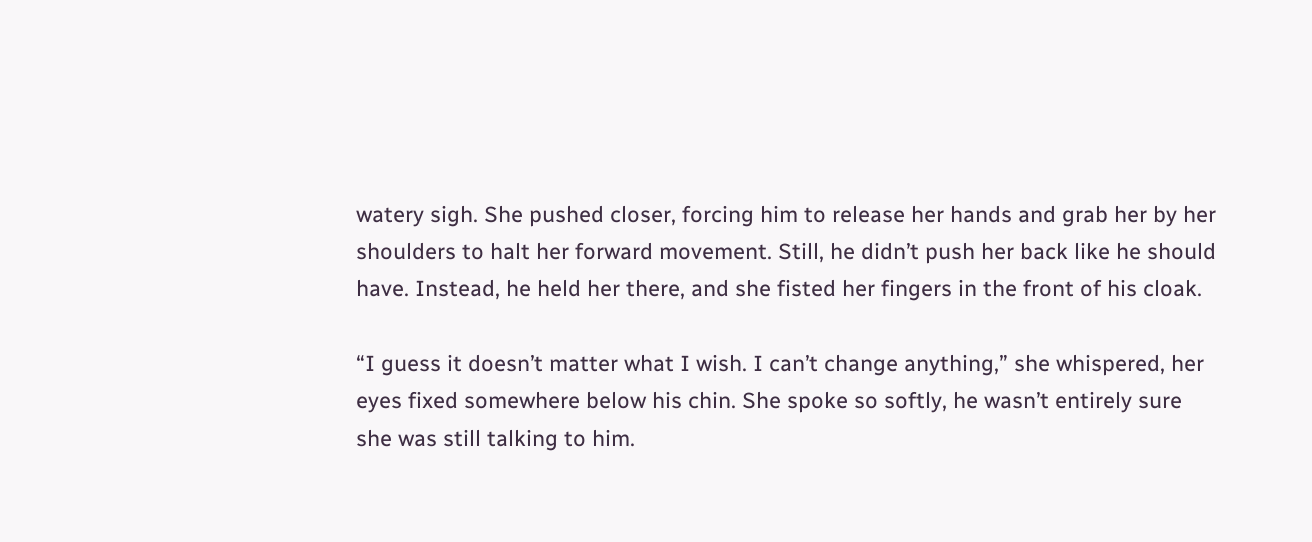watery sigh. She pushed closer, forcing him to release her hands and grab her by her shoulders to halt her forward movement. Still, he didn’t push her back like he should have. Instead, he held her there, and she fisted her fingers in the front of his cloak.

“I guess it doesn’t matter what I wish. I can’t change anything,” she whispered, her eyes fixed somewhere below his chin. She spoke so softly, he wasn’t entirely sure she was still talking to him.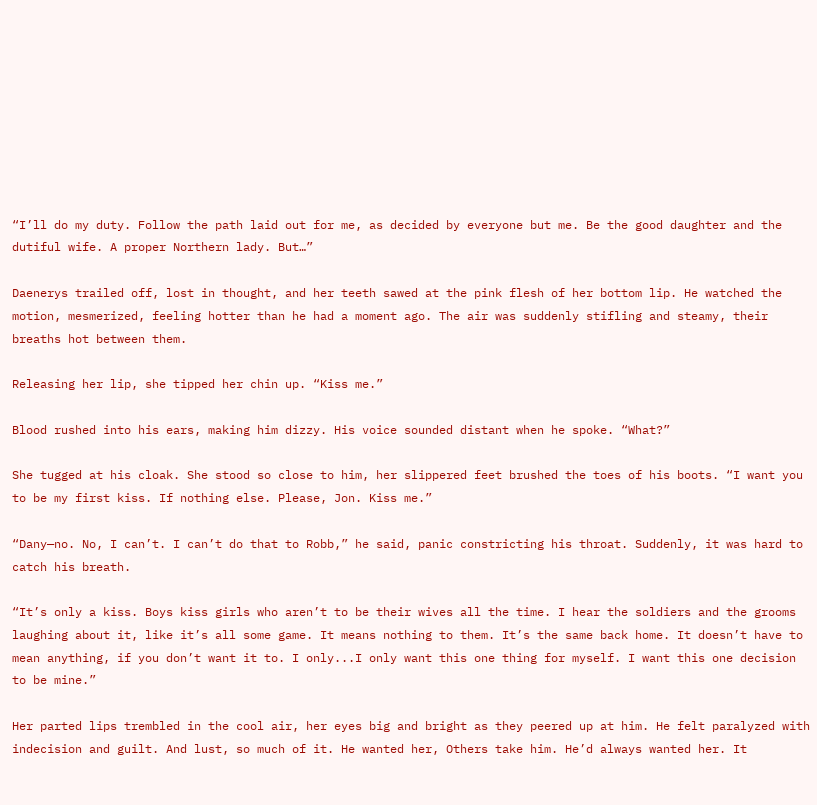“I’ll do my duty. Follow the path laid out for me, as decided by everyone but me. Be the good daughter and the dutiful wife. A proper Northern lady. But…”

Daenerys trailed off, lost in thought, and her teeth sawed at the pink flesh of her bottom lip. He watched the motion, mesmerized, feeling hotter than he had a moment ago. The air was suddenly stifling and steamy, their breaths hot between them.

Releasing her lip, she tipped her chin up. “Kiss me.”

Blood rushed into his ears, making him dizzy. His voice sounded distant when he spoke. “What?”

She tugged at his cloak. She stood so close to him, her slippered feet brushed the toes of his boots. “I want you to be my first kiss. If nothing else. Please, Jon. Kiss me.”

“Dany—no. No, I can’t. I can’t do that to Robb,” he said, panic constricting his throat. Suddenly, it was hard to catch his breath.

“It’s only a kiss. Boys kiss girls who aren’t to be their wives all the time. I hear the soldiers and the grooms laughing about it, like it’s all some game. It means nothing to them. It’s the same back home. It doesn’t have to mean anything, if you don’t want it to. I only...I only want this one thing for myself. I want this one decision to be mine.”

Her parted lips trembled in the cool air, her eyes big and bright as they peered up at him. He felt paralyzed with indecision and guilt. And lust, so much of it. He wanted her, Others take him. He’d always wanted her. It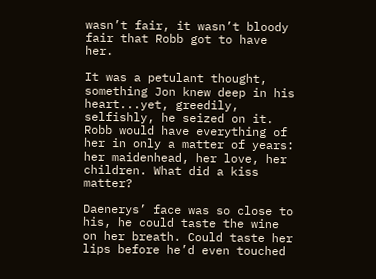wasn’t fair, it wasn’t bloody fair that Robb got to have her.

It was a petulant thought, something Jon knew deep in his heart...yet, greedily, selfishly, he seized on it. Robb would have everything of her in only a matter of years: her maidenhead, her love, her children. What did a kiss matter?

Daenerys’ face was so close to his, he could taste the wine on her breath. Could taste her lips before he’d even touched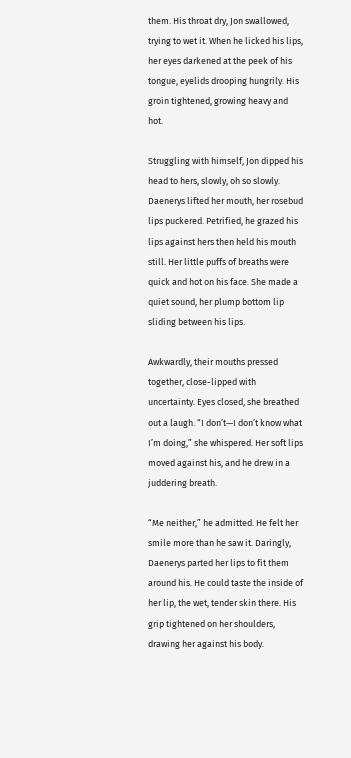them. His throat dry, Jon swallowed, trying to wet it. When he licked his lips, her eyes darkened at the peek of his tongue, eyelids drooping hungrily. His groin tightened, growing heavy and hot.

Struggling with himself, Jon dipped his head to hers, slowly, oh so slowly. Daenerys lifted her mouth, her rosebud lips puckered. Petrified, he grazed his lips against hers then held his mouth still. Her little puffs of breaths were quick and hot on his face. She made a quiet sound, her plump bottom lip sliding between his lips.

Awkwardly, their mouths pressed together, close-lipped with uncertainty. Eyes closed, she breathed out a laugh. “I don’t—I don’t know what I’m doing,” she whispered. Her soft lips moved against his, and he drew in a juddering breath.

“Me neither,” he admitted. He felt her smile more than he saw it. Daringly, Daenerys parted her lips to fit them around his. He could taste the inside of her lip, the wet, tender skin there. His grip tightened on her shoulders, drawing her against his body.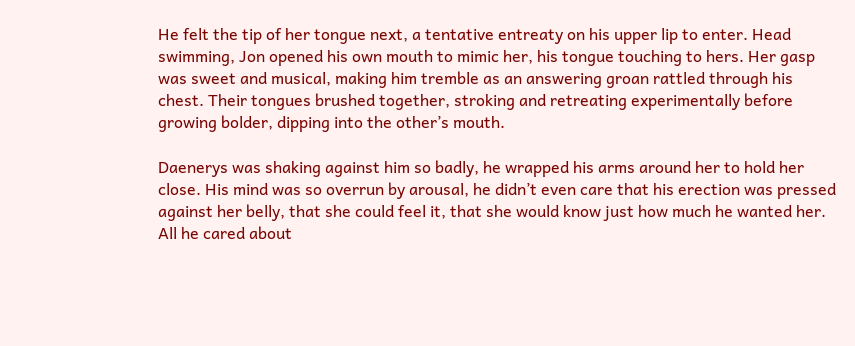He felt the tip of her tongue next, a tentative entreaty on his upper lip to enter. Head swimming, Jon opened his own mouth to mimic her, his tongue touching to hers. Her gasp was sweet and musical, making him tremble as an answering groan rattled through his chest. Their tongues brushed together, stroking and retreating experimentally before growing bolder, dipping into the other’s mouth.

Daenerys was shaking against him so badly, he wrapped his arms around her to hold her close. His mind was so overrun by arousal, he didn’t even care that his erection was pressed against her belly, that she could feel it, that she would know just how much he wanted her. All he cared about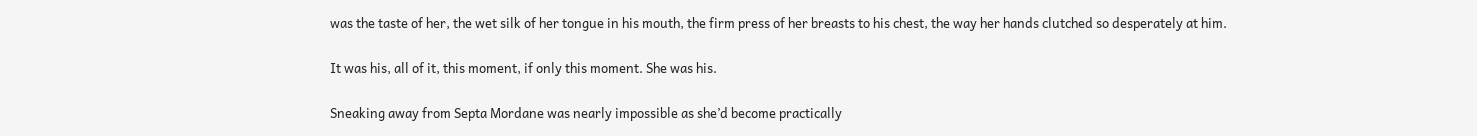was the taste of her, the wet silk of her tongue in his mouth, the firm press of her breasts to his chest, the way her hands clutched so desperately at him.

It was his, all of it, this moment, if only this moment. She was his.

Sneaking away from Septa Mordane was nearly impossible as she’d become practically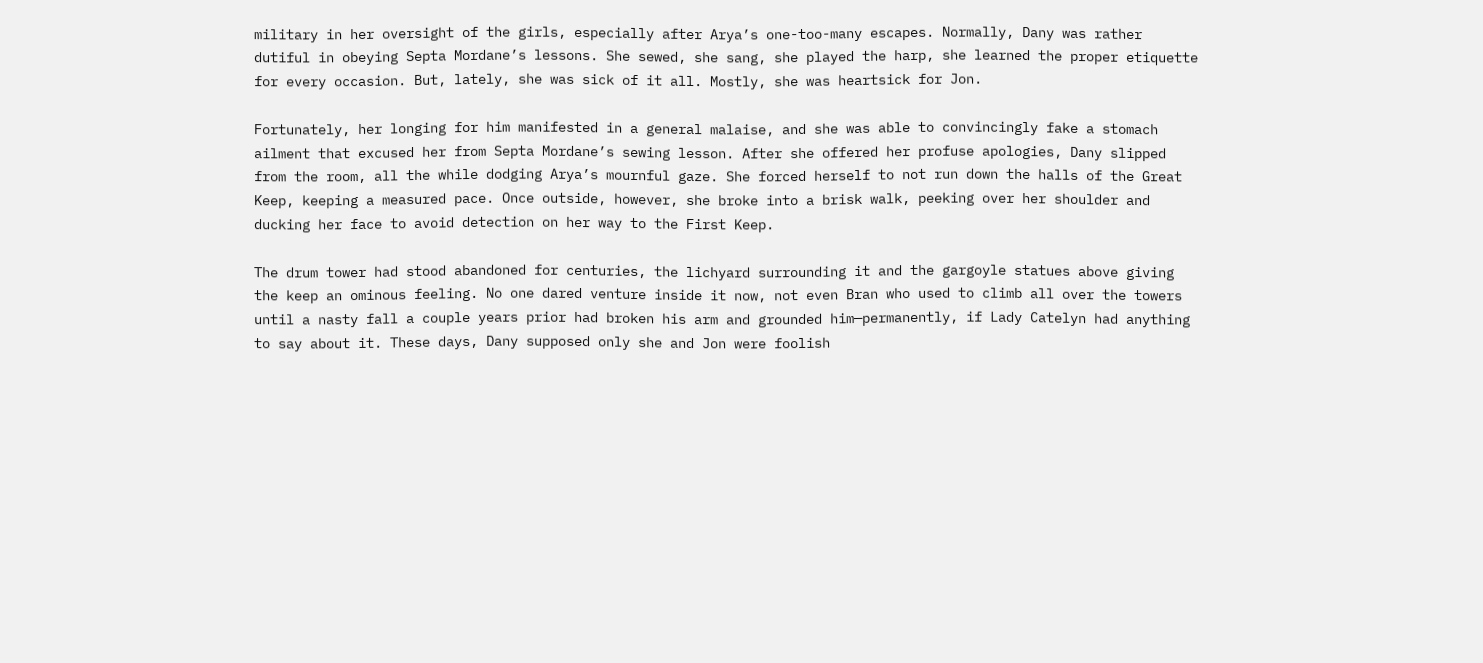military in her oversight of the girls, especially after Arya’s one-too-many escapes. Normally, Dany was rather dutiful in obeying Septa Mordane’s lessons. She sewed, she sang, she played the harp, she learned the proper etiquette for every occasion. But, lately, she was sick of it all. Mostly, she was heartsick for Jon.

Fortunately, her longing for him manifested in a general malaise, and she was able to convincingly fake a stomach ailment that excused her from Septa Mordane’s sewing lesson. After she offered her profuse apologies, Dany slipped from the room, all the while dodging Arya’s mournful gaze. She forced herself to not run down the halls of the Great Keep, keeping a measured pace. Once outside, however, she broke into a brisk walk, peeking over her shoulder and ducking her face to avoid detection on her way to the First Keep.

The drum tower had stood abandoned for centuries, the lichyard surrounding it and the gargoyle statues above giving the keep an ominous feeling. No one dared venture inside it now, not even Bran who used to climb all over the towers until a nasty fall a couple years prior had broken his arm and grounded him—permanently, if Lady Catelyn had anything to say about it. These days, Dany supposed only she and Jon were foolish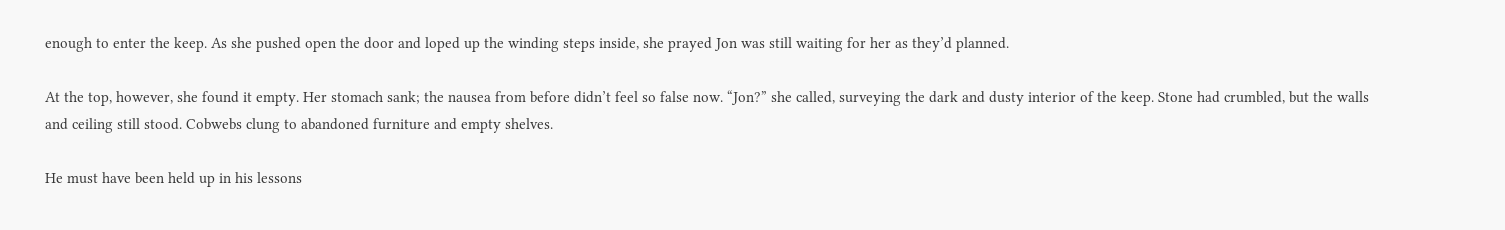enough to enter the keep. As she pushed open the door and loped up the winding steps inside, she prayed Jon was still waiting for her as they’d planned.

At the top, however, she found it empty. Her stomach sank; the nausea from before didn’t feel so false now. “Jon?” she called, surveying the dark and dusty interior of the keep. Stone had crumbled, but the walls and ceiling still stood. Cobwebs clung to abandoned furniture and empty shelves.

He must have been held up in his lessons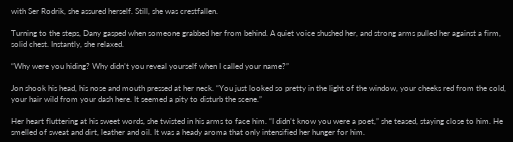with Ser Rodrik, she assured herself. Still, she was crestfallen.

Turning to the steps, Dany gasped when someone grabbed her from behind. A quiet voice shushed her, and strong arms pulled her against a firm, solid chest. Instantly, she relaxed.

“Why were you hiding? Why didn’t you reveal yourself when I called your name?”

Jon shook his head, his nose and mouth pressed at her neck. “You just looked so pretty in the light of the window, your cheeks red from the cold, your hair wild from your dash here. It seemed a pity to disturb the scene.”

Her heart fluttering at his sweet words, she twisted in his arms to face him. “I didn’t know you were a poet,” she teased, staying close to him. He smelled of sweat and dirt, leather and oil. It was a heady aroma that only intensified her hunger for him.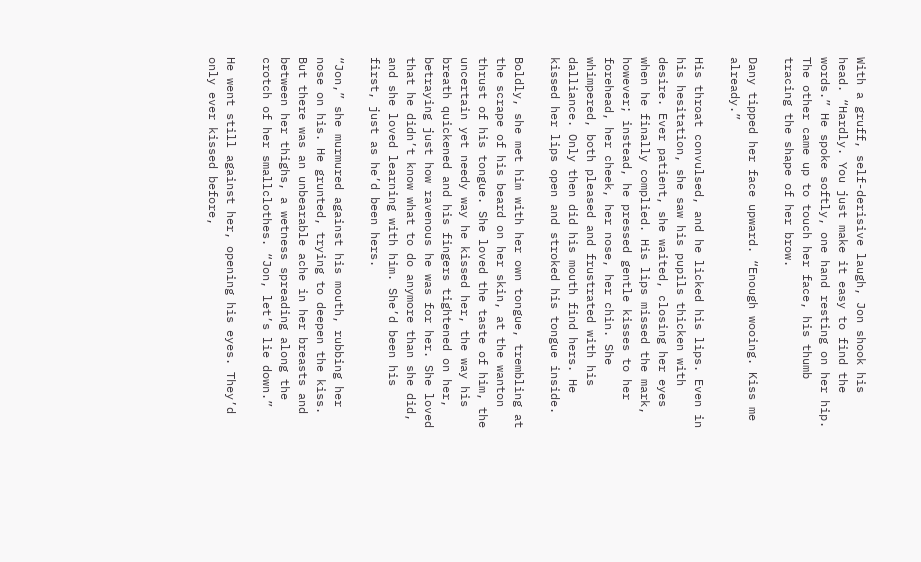With a gruff, self-derisive laugh, Jon shook his head. “Hardly. You just make it easy to find the words.” He spoke softly, one hand resting on her hip. The other came up to touch her face, his thumb tracing the shape of her brow.

Dany tipped her face upward. “Enough wooing. Kiss me already.”

His throat convulsed, and he licked his lips. Even in his hesitation, she saw his pupils thicken with desire. Ever patient, she waited, closing her eyes when he finally complied. His lips missed the mark, however; instead, he pressed gentle kisses to her forehead, her cheek, her nose, her chin. She whimpered, both pleased and frustrated with his dalliance. Only then did his mouth find hers. He kissed her lips open and stroked his tongue inside.

Boldly, she met him with her own tongue, trembling at the scrape of his beard on her skin, at the wanton thrust of his tongue. She loved the taste of him, the uncertain yet needy way he kissed her, the way his breath quickened and his fingers tightened on her, betraying just how ravenous he was for her. She loved that he didn’t know what to do anymore than she did, and she loved learning with him. She’d been his first, just as he’d been hers.

“Jon,” she murmured against his mouth, rubbing her nose on his. He grunted, trying to deepen the kiss. But there was an unbearable ache in her breasts and between her thighs, a wetness spreading along the crotch of her smallclothes. “Jon, let’s lie down.”

He went still against her, opening his eyes. They’d only ever kissed before,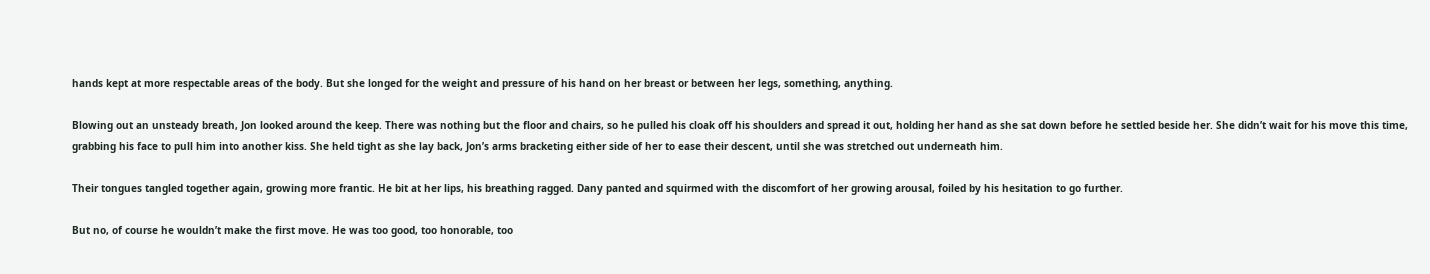hands kept at more respectable areas of the body. But she longed for the weight and pressure of his hand on her breast or between her legs, something, anything.

Blowing out an unsteady breath, Jon looked around the keep. There was nothing but the floor and chairs, so he pulled his cloak off his shoulders and spread it out, holding her hand as she sat down before he settled beside her. She didn’t wait for his move this time, grabbing his face to pull him into another kiss. She held tight as she lay back, Jon’s arms bracketing either side of her to ease their descent, until she was stretched out underneath him.

Their tongues tangled together again, growing more frantic. He bit at her lips, his breathing ragged. Dany panted and squirmed with the discomfort of her growing arousal, foiled by his hesitation to go further.

But no, of course he wouldn’t make the first move. He was too good, too honorable, too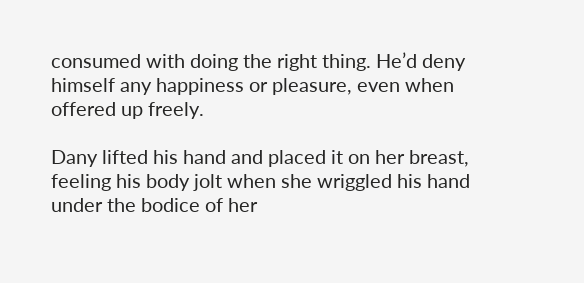consumed with doing the right thing. He’d deny himself any happiness or pleasure, even when offered up freely.

Dany lifted his hand and placed it on her breast, feeling his body jolt when she wriggled his hand under the bodice of her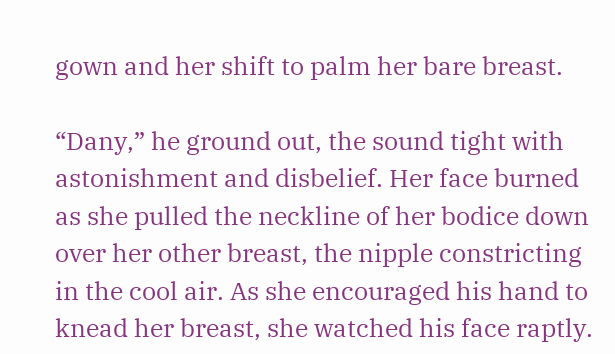gown and her shift to palm her bare breast.

“Dany,” he ground out, the sound tight with astonishment and disbelief. Her face burned as she pulled the neckline of her bodice down over her other breast, the nipple constricting in the cool air. As she encouraged his hand to knead her breast, she watched his face raptly.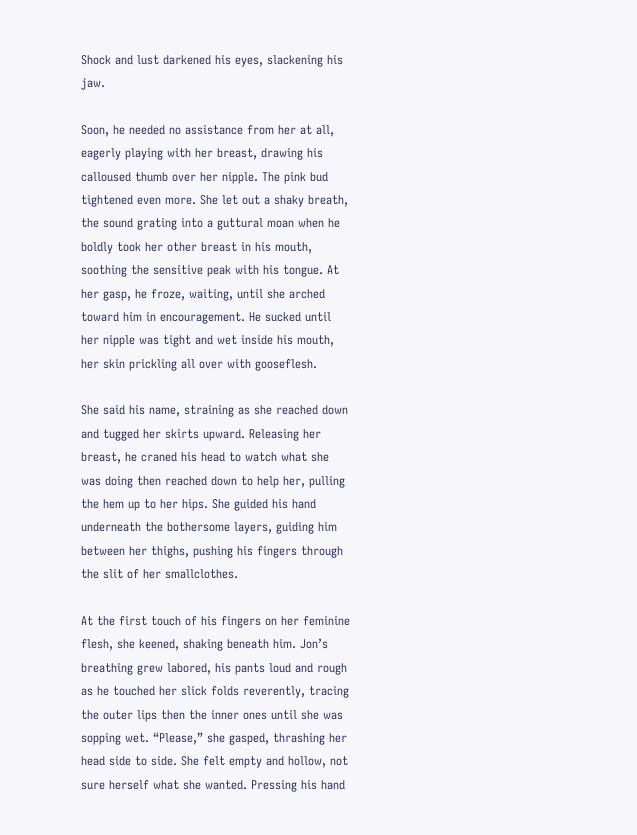Shock and lust darkened his eyes, slackening his jaw.

Soon, he needed no assistance from her at all, eagerly playing with her breast, drawing his calloused thumb over her nipple. The pink bud tightened even more. She let out a shaky breath, the sound grating into a guttural moan when he boldly took her other breast in his mouth, soothing the sensitive peak with his tongue. At her gasp, he froze, waiting, until she arched toward him in encouragement. He sucked until her nipple was tight and wet inside his mouth, her skin prickling all over with gooseflesh.

She said his name, straining as she reached down and tugged her skirts upward. Releasing her breast, he craned his head to watch what she was doing then reached down to help her, pulling the hem up to her hips. She guided his hand underneath the bothersome layers, guiding him between her thighs, pushing his fingers through the slit of her smallclothes.

At the first touch of his fingers on her feminine flesh, she keened, shaking beneath him. Jon’s breathing grew labored, his pants loud and rough as he touched her slick folds reverently, tracing the outer lips then the inner ones until she was sopping wet. “Please,” she gasped, thrashing her head side to side. She felt empty and hollow, not sure herself what she wanted. Pressing his hand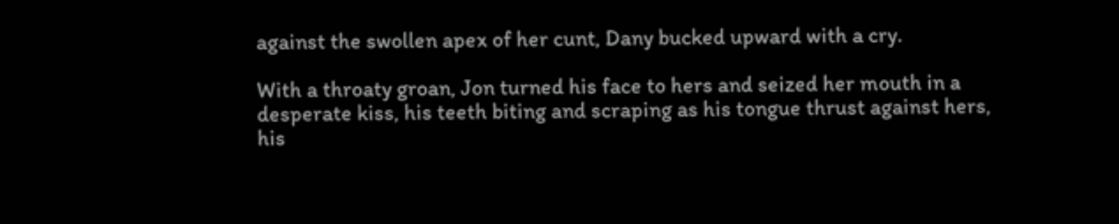against the swollen apex of her cunt, Dany bucked upward with a cry.

With a throaty groan, Jon turned his face to hers and seized her mouth in a desperate kiss, his teeth biting and scraping as his tongue thrust against hers, his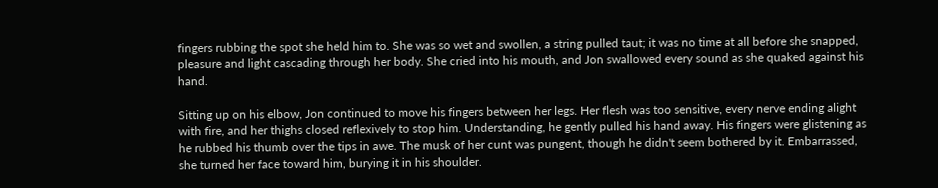fingers rubbing the spot she held him to. She was so wet and swollen, a string pulled taut; it was no time at all before she snapped, pleasure and light cascading through her body. She cried into his mouth, and Jon swallowed every sound as she quaked against his hand.

Sitting up on his elbow, Jon continued to move his fingers between her legs. Her flesh was too sensitive, every nerve ending alight with fire, and her thighs closed reflexively to stop him. Understanding, he gently pulled his hand away. His fingers were glistening as he rubbed his thumb over the tips in awe. The musk of her cunt was pungent, though he didn't seem bothered by it. Embarrassed, she turned her face toward him, burying it in his shoulder.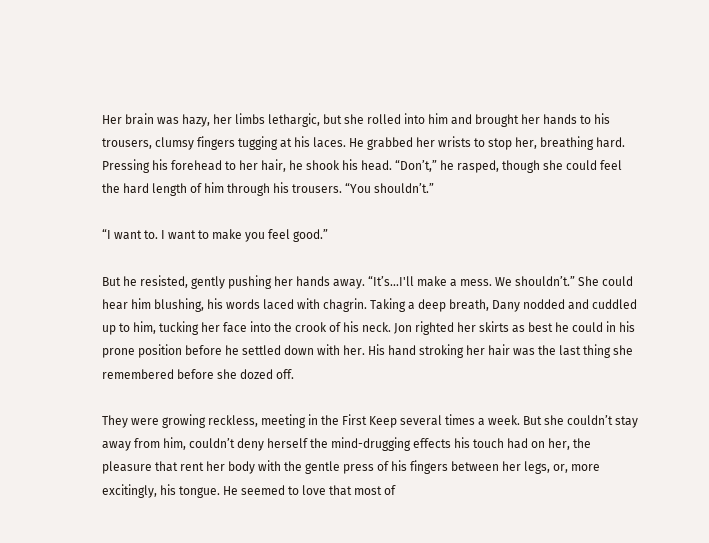Her brain was hazy, her limbs lethargic, but she rolled into him and brought her hands to his trousers, clumsy fingers tugging at his laces. He grabbed her wrists to stop her, breathing hard. Pressing his forehead to her hair, he shook his head. “Don’t,” he rasped, though she could feel the hard length of him through his trousers. “You shouldn’t.”

“I want to. I want to make you feel good.”

But he resisted, gently pushing her hands away. “It’s...I'll make a mess. We shouldn’t.” She could hear him blushing, his words laced with chagrin. Taking a deep breath, Dany nodded and cuddled up to him, tucking her face into the crook of his neck. Jon righted her skirts as best he could in his prone position before he settled down with her. His hand stroking her hair was the last thing she remembered before she dozed off.

They were growing reckless, meeting in the First Keep several times a week. But she couldn’t stay away from him, couldn’t deny herself the mind-drugging effects his touch had on her, the pleasure that rent her body with the gentle press of his fingers between her legs, or, more excitingly, his tongue. He seemed to love that most of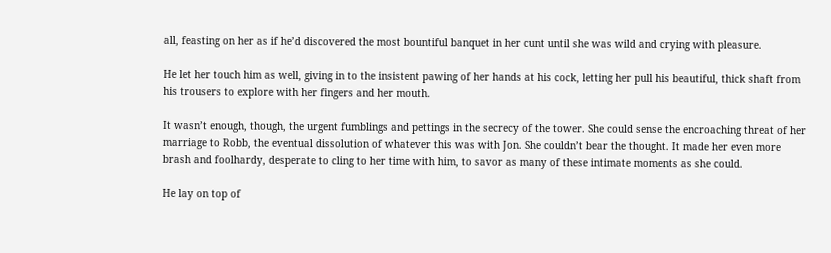all, feasting on her as if he’d discovered the most bountiful banquet in her cunt until she was wild and crying with pleasure.

He let her touch him as well, giving in to the insistent pawing of her hands at his cock, letting her pull his beautiful, thick shaft from his trousers to explore with her fingers and her mouth.

It wasn’t enough, though, the urgent fumblings and pettings in the secrecy of the tower. She could sense the encroaching threat of her marriage to Robb, the eventual dissolution of whatever this was with Jon. She couldn’t bear the thought. It made her even more brash and foolhardy, desperate to cling to her time with him, to savor as many of these intimate moments as she could.

He lay on top of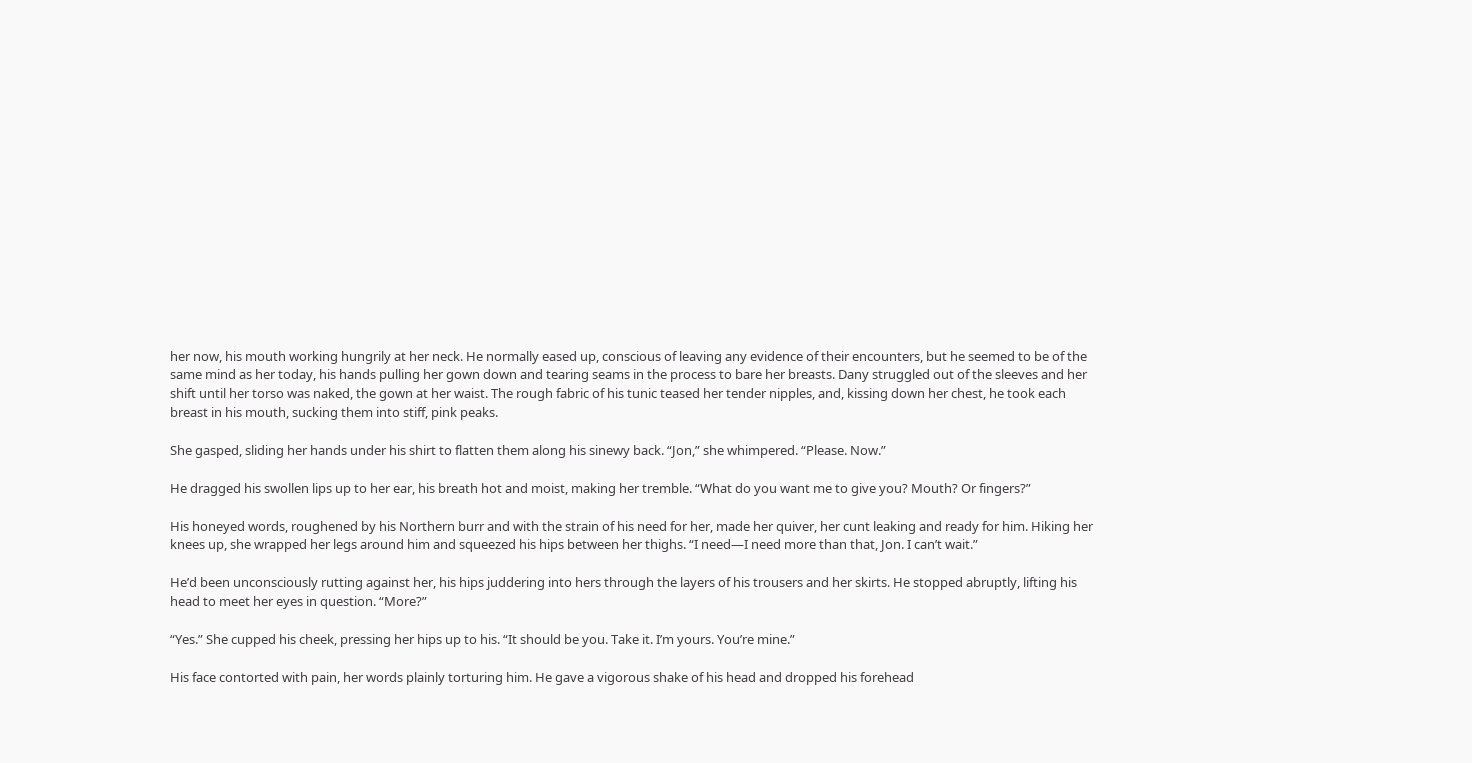her now, his mouth working hungrily at her neck. He normally eased up, conscious of leaving any evidence of their encounters, but he seemed to be of the same mind as her today, his hands pulling her gown down and tearing seams in the process to bare her breasts. Dany struggled out of the sleeves and her shift until her torso was naked, the gown at her waist. The rough fabric of his tunic teased her tender nipples, and, kissing down her chest, he took each breast in his mouth, sucking them into stiff, pink peaks.

She gasped, sliding her hands under his shirt to flatten them along his sinewy back. “Jon,” she whimpered. “Please. Now.”

He dragged his swollen lips up to her ear, his breath hot and moist, making her tremble. “What do you want me to give you? Mouth? Or fingers?”

His honeyed words, roughened by his Northern burr and with the strain of his need for her, made her quiver, her cunt leaking and ready for him. Hiking her knees up, she wrapped her legs around him and squeezed his hips between her thighs. “I need—I need more than that, Jon. I can’t wait.”

He’d been unconsciously rutting against her, his hips juddering into hers through the layers of his trousers and her skirts. He stopped abruptly, lifting his head to meet her eyes in question. “More?”

“Yes.” She cupped his cheek, pressing her hips up to his. “It should be you. Take it. I’m yours. You’re mine.”

His face contorted with pain, her words plainly torturing him. He gave a vigorous shake of his head and dropped his forehead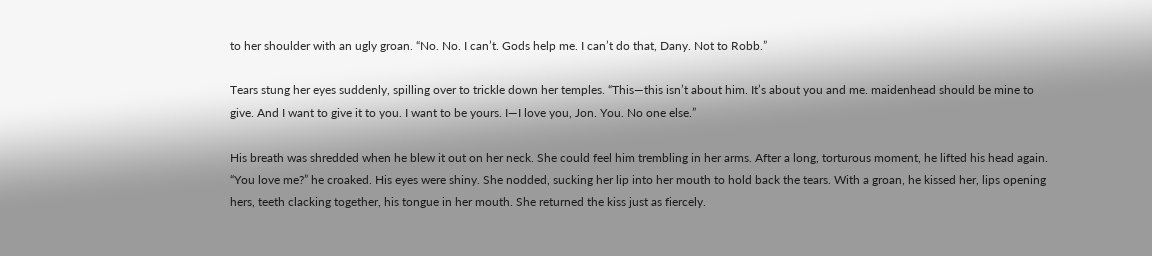to her shoulder with an ugly groan. “No. No. I can’t. Gods help me. I can’t do that, Dany. Not to Robb.”

Tears stung her eyes suddenly, spilling over to trickle down her temples. “This—this isn’t about him. It’s about you and me. maidenhead should be mine to give. And I want to give it to you. I want to be yours. I—I love you, Jon. You. No one else.”

His breath was shredded when he blew it out on her neck. She could feel him trembling in her arms. After a long, torturous moment, he lifted his head again. “You love me?” he croaked. His eyes were shiny. She nodded, sucking her lip into her mouth to hold back the tears. With a groan, he kissed her, lips opening hers, teeth clacking together, his tongue in her mouth. She returned the kiss just as fiercely.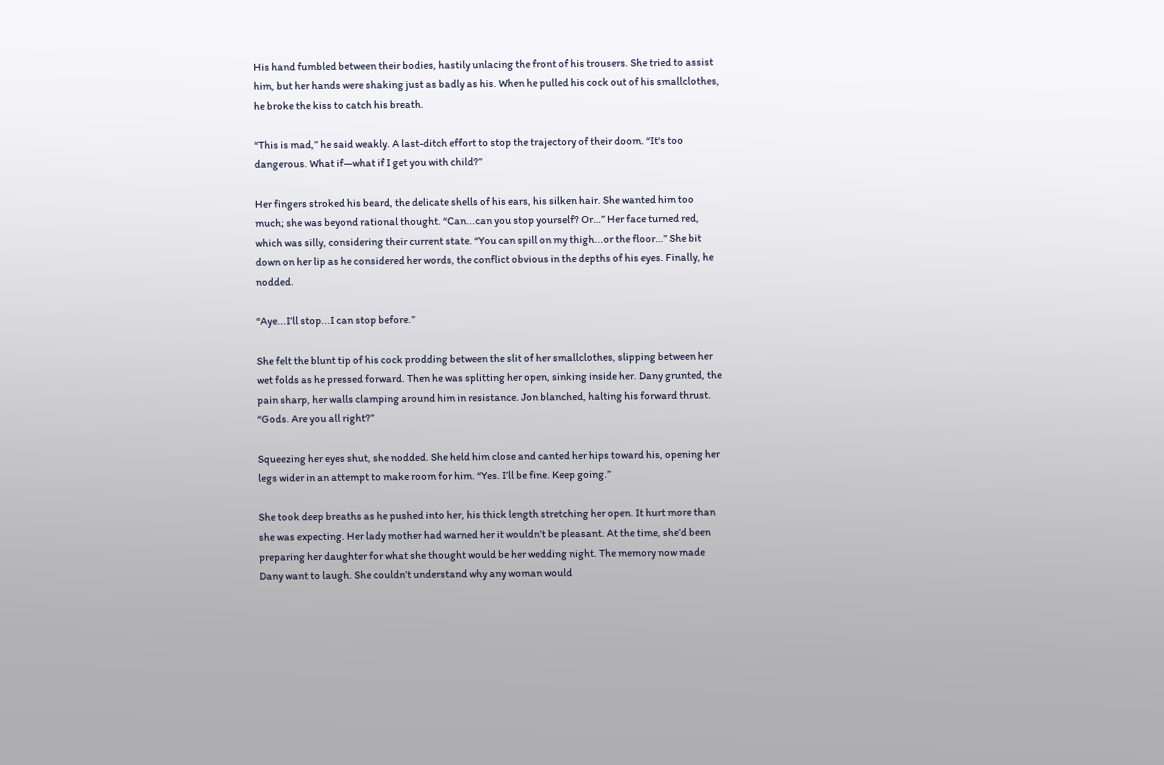His hand fumbled between their bodies, hastily unlacing the front of his trousers. She tried to assist him, but her hands were shaking just as badly as his. When he pulled his cock out of his smallclothes, he broke the kiss to catch his breath.

“This is mad,” he said weakly. A last-ditch effort to stop the trajectory of their doom. “It's too dangerous. What if—what if I get you with child?”

Her fingers stroked his beard, the delicate shells of his ears, his silken hair. She wanted him too much; she was beyond rational thought. “Can...can you stop yourself? Or…” Her face turned red, which was silly, considering their current state. “You can spill on my thigh...or the floor…” She bit down on her lip as he considered her words, the conflict obvious in the depths of his eyes. Finally, he nodded.

“Aye...I’ll stop...I can stop before.”

She felt the blunt tip of his cock prodding between the slit of her smallclothes, slipping between her wet folds as he pressed forward. Then he was splitting her open, sinking inside her. Dany grunted, the pain sharp, her walls clamping around him in resistance. Jon blanched, halting his forward thrust. “Gods. Are you all right?”

Squeezing her eyes shut, she nodded. She held him close and canted her hips toward his, opening her legs wider in an attempt to make room for him. “Yes. I’ll be fine. Keep going.”

She took deep breaths as he pushed into her, his thick length stretching her open. It hurt more than she was expecting. Her lady mother had warned her it wouldn’t be pleasant. At the time, she’d been preparing her daughter for what she thought would be her wedding night. The memory now made Dany want to laugh. She couldn’t understand why any woman would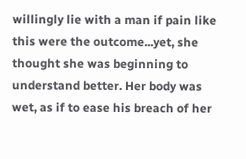willingly lie with a man if pain like this were the outcome...yet, she thought she was beginning to understand better. Her body was wet, as if to ease his breach of her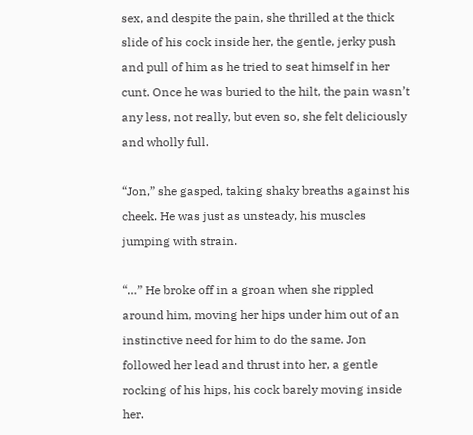sex, and despite the pain, she thrilled at the thick slide of his cock inside her, the gentle, jerky push and pull of him as he tried to seat himself in her cunt. Once he was buried to the hilt, the pain wasn’t any less, not really, but even so, she felt deliciously and wholly full.

“Jon,” she gasped, taking shaky breaths against his cheek. He was just as unsteady, his muscles jumping with strain.

“…” He broke off in a groan when she rippled around him, moving her hips under him out of an instinctive need for him to do the same. Jon followed her lead and thrust into her, a gentle rocking of his hips, his cock barely moving inside her.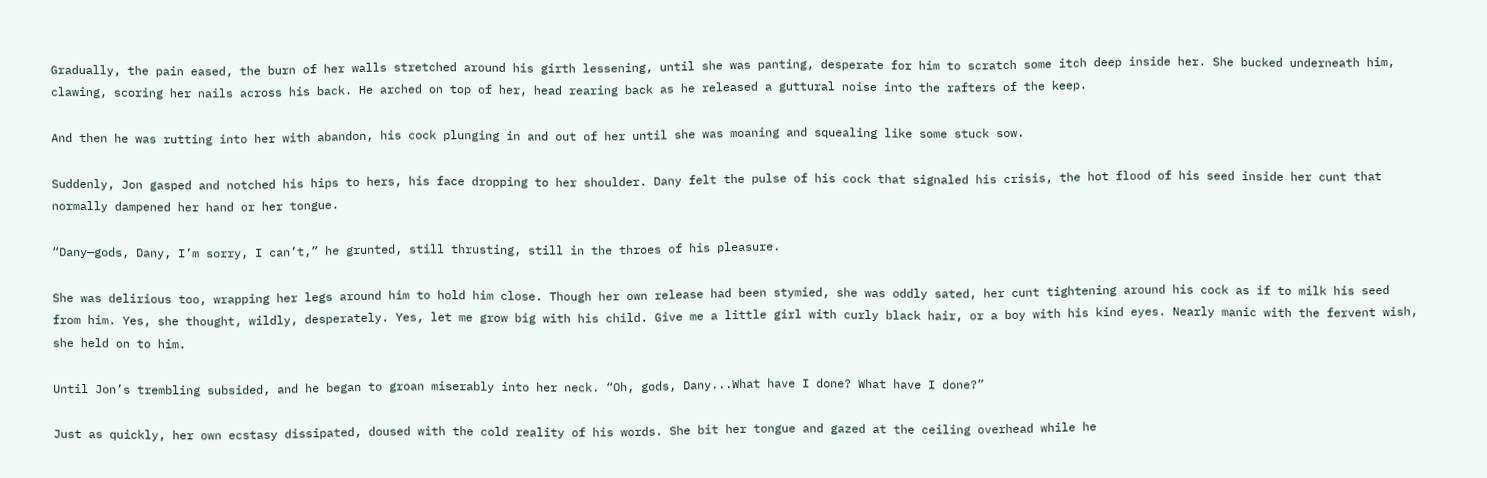Gradually, the pain eased, the burn of her walls stretched around his girth lessening, until she was panting, desperate for him to scratch some itch deep inside her. She bucked underneath him, clawing, scoring her nails across his back. He arched on top of her, head rearing back as he released a guttural noise into the rafters of the keep.

And then he was rutting into her with abandon, his cock plunging in and out of her until she was moaning and squealing like some stuck sow.

Suddenly, Jon gasped and notched his hips to hers, his face dropping to her shoulder. Dany felt the pulse of his cock that signaled his crisis, the hot flood of his seed inside her cunt that normally dampened her hand or her tongue.

“Dany—gods, Dany, I’m sorry, I can’t,” he grunted, still thrusting, still in the throes of his pleasure.

She was delirious too, wrapping her legs around him to hold him close. Though her own release had been stymied, she was oddly sated, her cunt tightening around his cock as if to milk his seed from him. Yes, she thought, wildly, desperately. Yes, let me grow big with his child. Give me a little girl with curly black hair, or a boy with his kind eyes. Nearly manic with the fervent wish, she held on to him.

Until Jon’s trembling subsided, and he began to groan miserably into her neck. “Oh, gods, Dany...What have I done? What have I done?”

Just as quickly, her own ecstasy dissipated, doused with the cold reality of his words. She bit her tongue and gazed at the ceiling overhead while he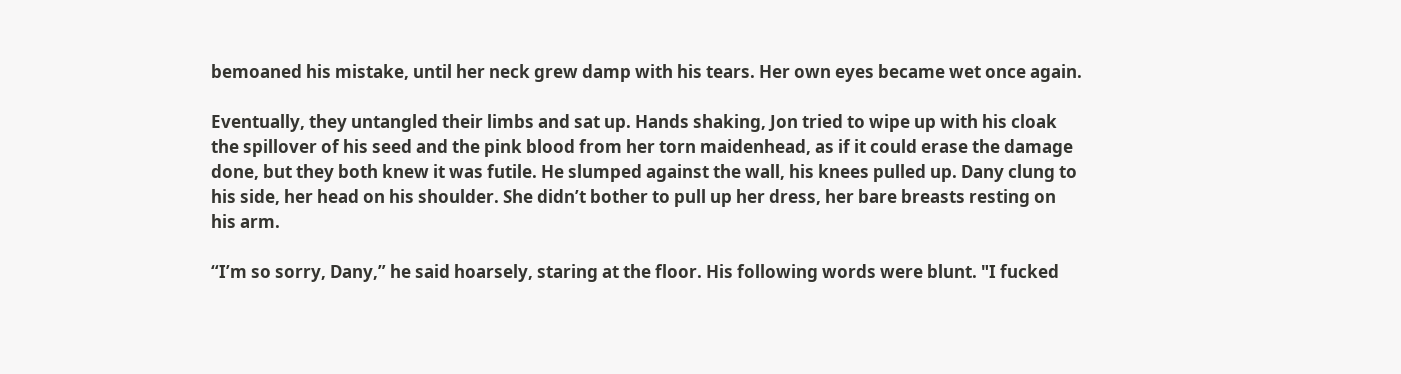bemoaned his mistake, until her neck grew damp with his tears. Her own eyes became wet once again.

Eventually, they untangled their limbs and sat up. Hands shaking, Jon tried to wipe up with his cloak the spillover of his seed and the pink blood from her torn maidenhead, as if it could erase the damage done, but they both knew it was futile. He slumped against the wall, his knees pulled up. Dany clung to his side, her head on his shoulder. She didn’t bother to pull up her dress, her bare breasts resting on his arm.

“I’m so sorry, Dany,” he said hoarsely, staring at the floor. His following words were blunt. "I fucked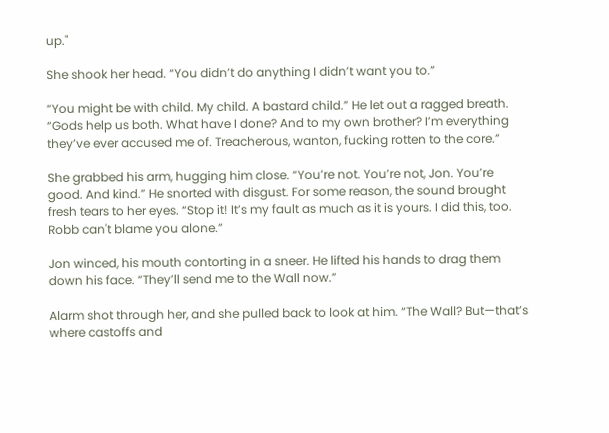up."

She shook her head. “You didn’t do anything I didn’t want you to.”

“You might be with child. My child. A bastard child.” He let out a ragged breath. “Gods help us both. What have I done? And to my own brother? I’m everything they’ve ever accused me of. Treacherous, wanton, fucking rotten to the core.”

She grabbed his arm, hugging him close. “You’re not. You’re not, Jon. You’re good. And kind.” He snorted with disgust. For some reason, the sound brought fresh tears to her eyes. “Stop it! It’s my fault as much as it is yours. I did this, too. Robb can't blame you alone.”

Jon winced, his mouth contorting in a sneer. He lifted his hands to drag them down his face. “They’ll send me to the Wall now.”

Alarm shot through her, and she pulled back to look at him. “The Wall? But—that’s where castoffs and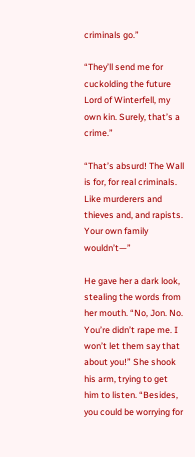criminals go.”

“They’ll send me for cuckolding the future Lord of Winterfell, my own kin. Surely, that’s a crime.”

“That’s absurd! The Wall is for, for real criminals. Like murderers and thieves and, and rapists. Your own family wouldn’t—”

He gave her a dark look, stealing the words from her mouth. “No, Jon. No. You’re didn’t rape me. I won’t let them say that about you!” She shook his arm, trying to get him to listen. “Besides, you could be worrying for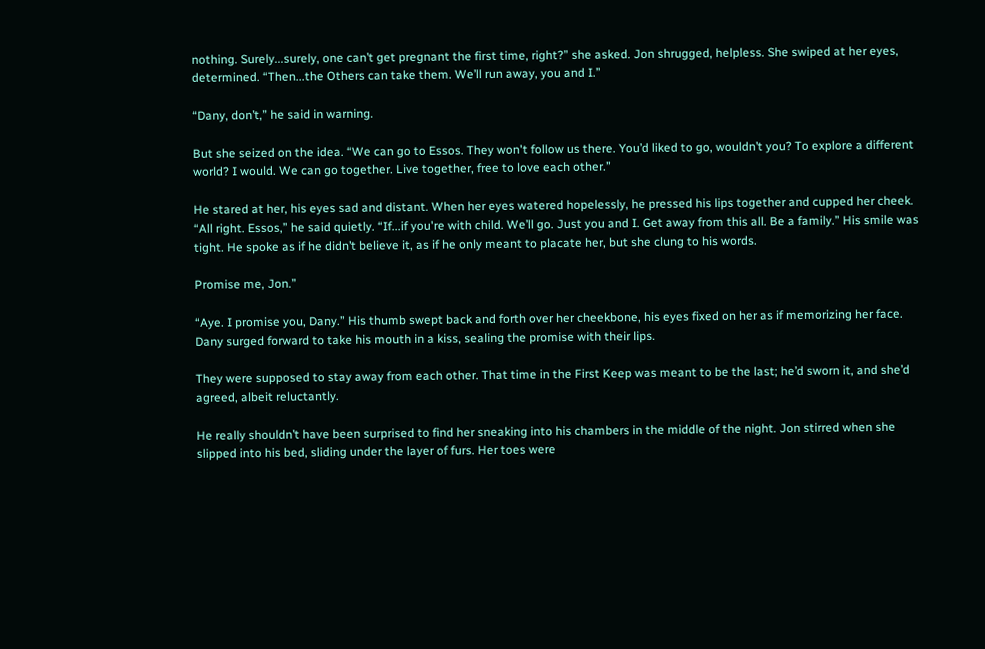nothing. Surely...surely, one can’t get pregnant the first time, right?” she asked. Jon shrugged, helpless. She swiped at her eyes, determined. “Then...the Others can take them. We’ll run away, you and I.”

“Dany, don’t,” he said in warning.

But she seized on the idea. “We can go to Essos. They won't follow us there. You’d liked to go, wouldn’t you? To explore a different world? I would. We can go together. Live together, free to love each other.”

He stared at her, his eyes sad and distant. When her eyes watered hopelessly, he pressed his lips together and cupped her cheek. “All right. Essos,” he said quietly. “If...if you're with child. We’ll go. Just you and I. Get away from this all. Be a family.” His smile was tight. He spoke as if he didn’t believe it, as if he only meant to placate her, but she clung to his words.

Promise me, Jon.”

“Aye. I promise you, Dany.” His thumb swept back and forth over her cheekbone, his eyes fixed on her as if memorizing her face. Dany surged forward to take his mouth in a kiss, sealing the promise with their lips.

They were supposed to stay away from each other. That time in the First Keep was meant to be the last; he’d sworn it, and she’d agreed, albeit reluctantly.

He really shouldn’t have been surprised to find her sneaking into his chambers in the middle of the night. Jon stirred when she slipped into his bed, sliding under the layer of furs. Her toes were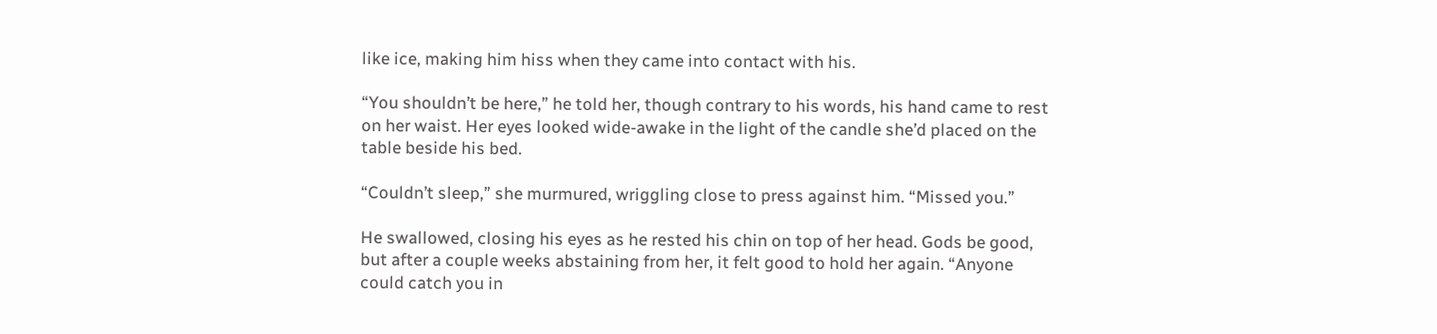like ice, making him hiss when they came into contact with his.

“You shouldn’t be here,” he told her, though contrary to his words, his hand came to rest on her waist. Her eyes looked wide-awake in the light of the candle she’d placed on the table beside his bed.

“Couldn’t sleep,” she murmured, wriggling close to press against him. “Missed you.”

He swallowed, closing his eyes as he rested his chin on top of her head. Gods be good, but after a couple weeks abstaining from her, it felt good to hold her again. “Anyone could catch you in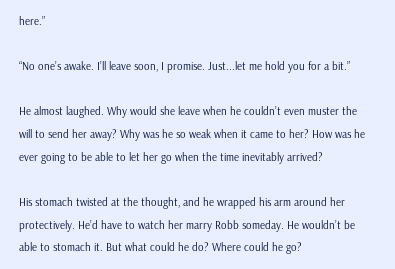here.”

“No one’s awake. I’ll leave soon, I promise. Just...let me hold you for a bit.”

He almost laughed. Why would she leave when he couldn’t even muster the will to send her away? Why was he so weak when it came to her? How was he ever going to be able to let her go when the time inevitably arrived?

His stomach twisted at the thought, and he wrapped his arm around her protectively. He’d have to watch her marry Robb someday. He wouldn’t be able to stomach it. But what could he do? Where could he go?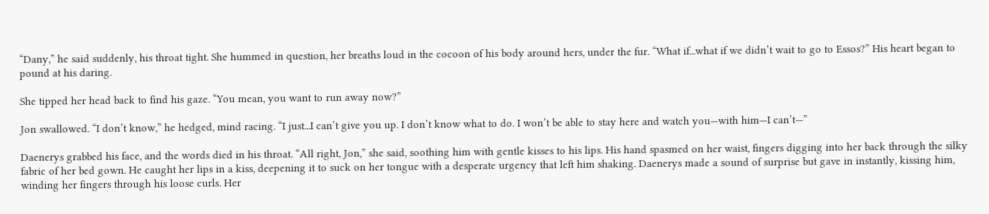“Dany,” he said suddenly, his throat tight. She hummed in question, her breaths loud in the cocoon of his body around hers, under the fur. “What if...what if we didn’t wait to go to Essos?” His heart began to pound at his daring.

She tipped her head back to find his gaze. “You mean, you want to run away now?”

Jon swallowed. “I don’t know,” he hedged, mind racing. “I just...I can’t give you up. I don’t know what to do. I won’t be able to stay here and watch you—with him—I can’t—”

Daenerys grabbed his face, and the words died in his throat. “All right, Jon,” she said, soothing him with gentle kisses to his lips. His hand spasmed on her waist, fingers digging into her back through the silky fabric of her bed gown. He caught her lips in a kiss, deepening it to suck on her tongue with a desperate urgency that left him shaking. Daenerys made a sound of surprise but gave in instantly, kissing him, winding her fingers through his loose curls. Her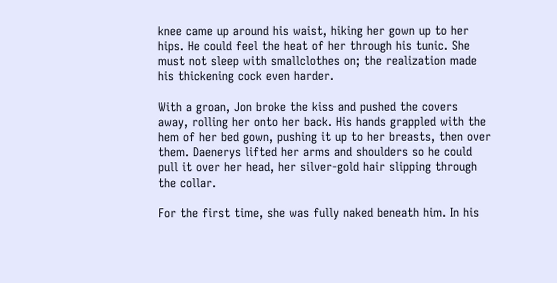knee came up around his waist, hiking her gown up to her hips. He could feel the heat of her through his tunic. She must not sleep with smallclothes on; the realization made his thickening cock even harder.

With a groan, Jon broke the kiss and pushed the covers away, rolling her onto her back. His hands grappled with the hem of her bed gown, pushing it up to her breasts, then over them. Daenerys lifted her arms and shoulders so he could pull it over her head, her silver-gold hair slipping through the collar.

For the first time, she was fully naked beneath him. In his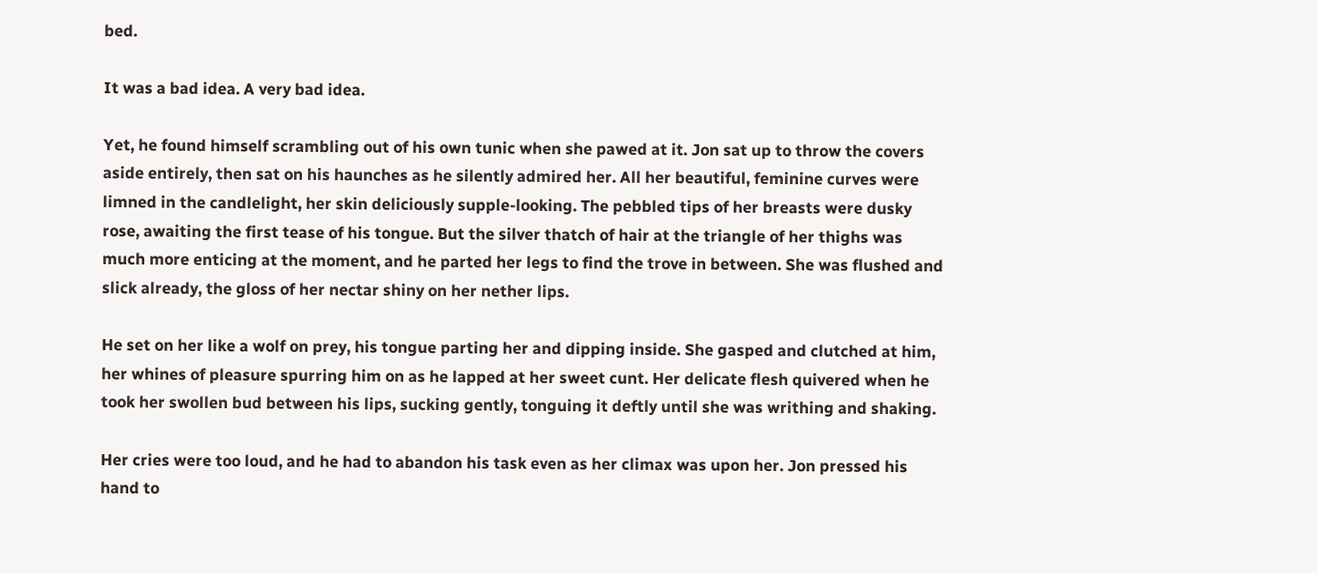bed.

It was a bad idea. A very bad idea.

Yet, he found himself scrambling out of his own tunic when she pawed at it. Jon sat up to throw the covers aside entirely, then sat on his haunches as he silently admired her. All her beautiful, feminine curves were limned in the candlelight, her skin deliciously supple-looking. The pebbled tips of her breasts were dusky rose, awaiting the first tease of his tongue. But the silver thatch of hair at the triangle of her thighs was much more enticing at the moment, and he parted her legs to find the trove in between. She was flushed and slick already, the gloss of her nectar shiny on her nether lips.

He set on her like a wolf on prey, his tongue parting her and dipping inside. She gasped and clutched at him, her whines of pleasure spurring him on as he lapped at her sweet cunt. Her delicate flesh quivered when he took her swollen bud between his lips, sucking gently, tonguing it deftly until she was writhing and shaking.

Her cries were too loud, and he had to abandon his task even as her climax was upon her. Jon pressed his hand to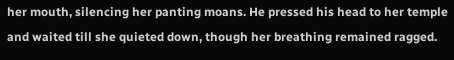her mouth, silencing her panting moans. He pressed his head to her temple and waited till she quieted down, though her breathing remained ragged.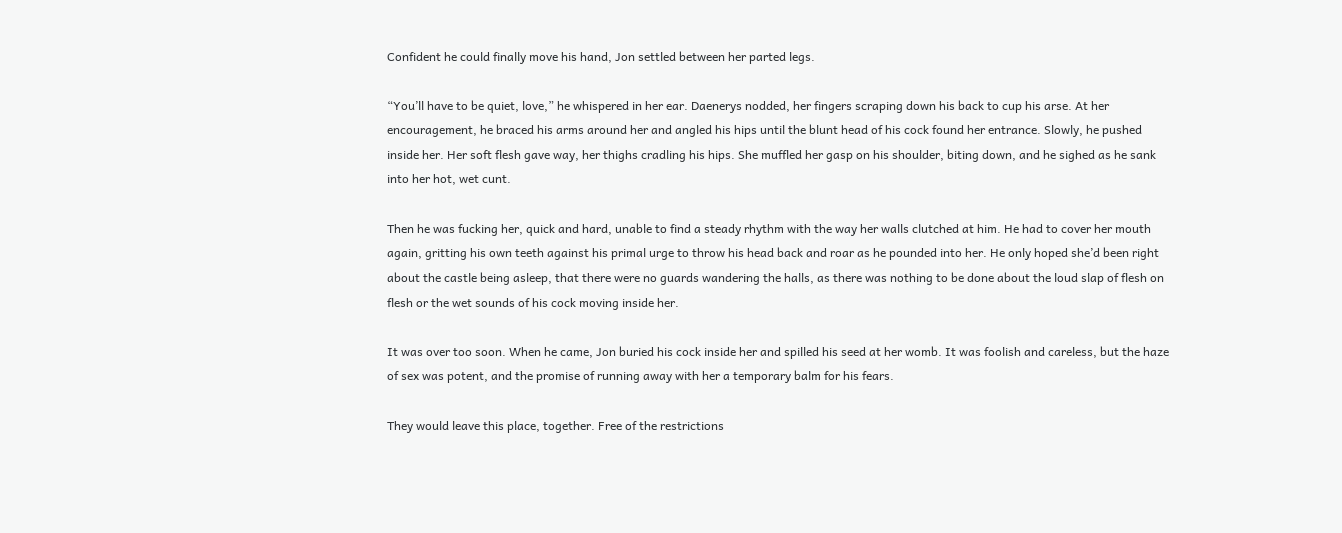Confident he could finally move his hand, Jon settled between her parted legs.

“You’ll have to be quiet, love,” he whispered in her ear. Daenerys nodded, her fingers scraping down his back to cup his arse. At her encouragement, he braced his arms around her and angled his hips until the blunt head of his cock found her entrance. Slowly, he pushed inside her. Her soft flesh gave way, her thighs cradling his hips. She muffled her gasp on his shoulder, biting down, and he sighed as he sank into her hot, wet cunt.

Then he was fucking her, quick and hard, unable to find a steady rhythm with the way her walls clutched at him. He had to cover her mouth again, gritting his own teeth against his primal urge to throw his head back and roar as he pounded into her. He only hoped she’d been right about the castle being asleep, that there were no guards wandering the halls, as there was nothing to be done about the loud slap of flesh on flesh or the wet sounds of his cock moving inside her.

It was over too soon. When he came, Jon buried his cock inside her and spilled his seed at her womb. It was foolish and careless, but the haze of sex was potent, and the promise of running away with her a temporary balm for his fears.

They would leave this place, together. Free of the restrictions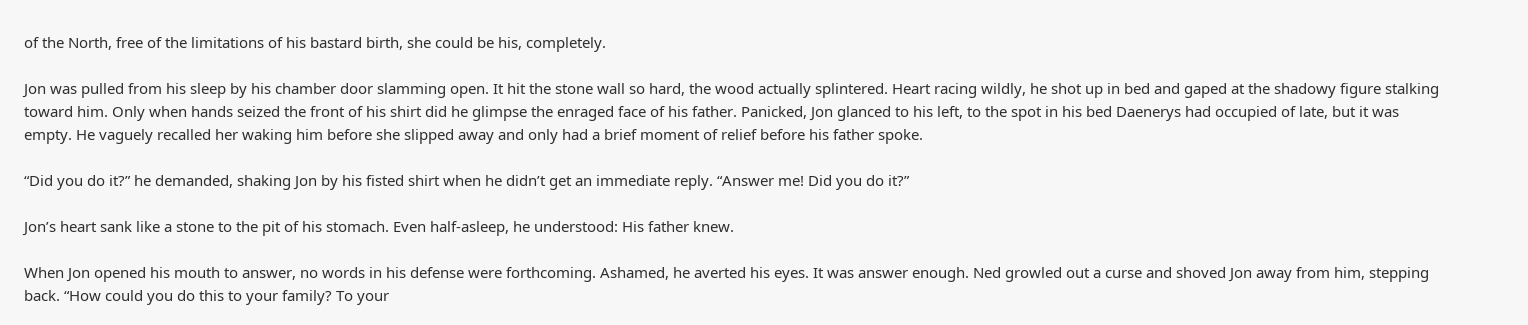of the North, free of the limitations of his bastard birth, she could be his, completely.

Jon was pulled from his sleep by his chamber door slamming open. It hit the stone wall so hard, the wood actually splintered. Heart racing wildly, he shot up in bed and gaped at the shadowy figure stalking toward him. Only when hands seized the front of his shirt did he glimpse the enraged face of his father. Panicked, Jon glanced to his left, to the spot in his bed Daenerys had occupied of late, but it was empty. He vaguely recalled her waking him before she slipped away and only had a brief moment of relief before his father spoke.

“Did you do it?” he demanded, shaking Jon by his fisted shirt when he didn’t get an immediate reply. “Answer me! Did you do it?”

Jon’s heart sank like a stone to the pit of his stomach. Even half-asleep, he understood: His father knew.

When Jon opened his mouth to answer, no words in his defense were forthcoming. Ashamed, he averted his eyes. It was answer enough. Ned growled out a curse and shoved Jon away from him, stepping back. “How could you do this to your family? To your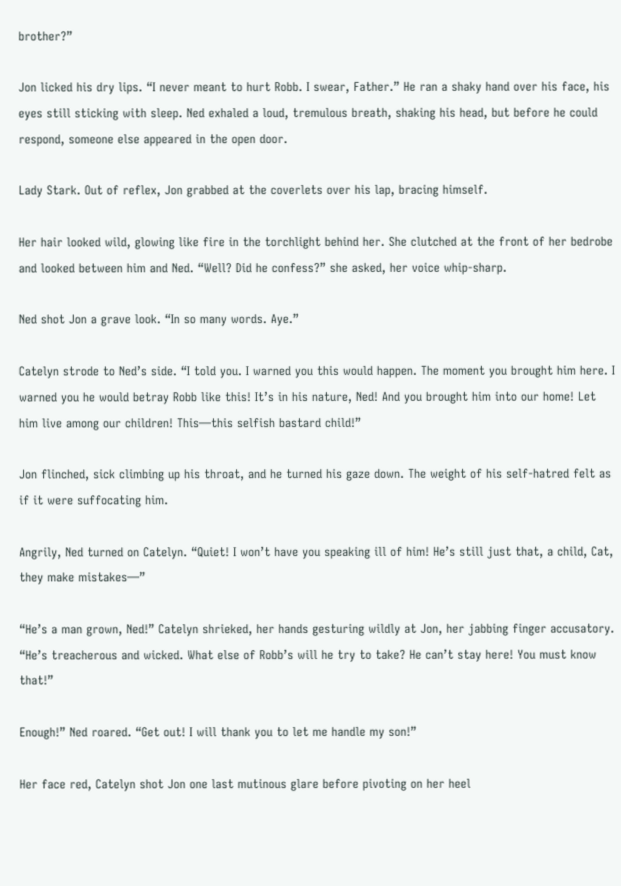brother?”

Jon licked his dry lips. “I never meant to hurt Robb. I swear, Father.” He ran a shaky hand over his face, his eyes still sticking with sleep. Ned exhaled a loud, tremulous breath, shaking his head, but before he could respond, someone else appeared in the open door.

Lady Stark. Out of reflex, Jon grabbed at the coverlets over his lap, bracing himself.

Her hair looked wild, glowing like fire in the torchlight behind her. She clutched at the front of her bedrobe and looked between him and Ned. “Well? Did he confess?” she asked, her voice whip-sharp.

Ned shot Jon a grave look. “In so many words. Aye.”

Catelyn strode to Ned’s side. “I told you. I warned you this would happen. The moment you brought him here. I warned you he would betray Robb like this! It’s in his nature, Ned! And you brought him into our home! Let him live among our children! This—this selfish bastard child!”

Jon flinched, sick climbing up his throat, and he turned his gaze down. The weight of his self-hatred felt as if it were suffocating him.

Angrily, Ned turned on Catelyn. “Quiet! I won’t have you speaking ill of him! He’s still just that, a child, Cat, they make mistakes—”

“He’s a man grown, Ned!” Catelyn shrieked, her hands gesturing wildly at Jon, her jabbing finger accusatory. “He’s treacherous and wicked. What else of Robb’s will he try to take? He can’t stay here! You must know that!”

Enough!” Ned roared. “Get out! I will thank you to let me handle my son!”

Her face red, Catelyn shot Jon one last mutinous glare before pivoting on her heel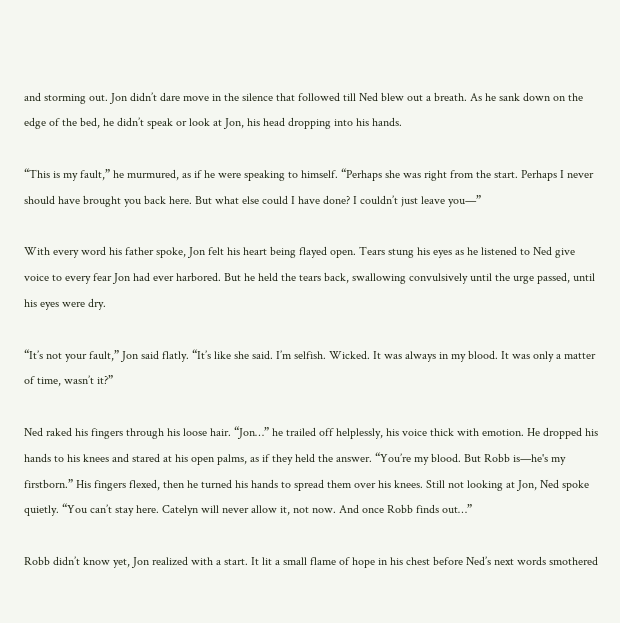and storming out. Jon didn’t dare move in the silence that followed till Ned blew out a breath. As he sank down on the edge of the bed, he didn’t speak or look at Jon, his head dropping into his hands.

“This is my fault,” he murmured, as if he were speaking to himself. “Perhaps she was right from the start. Perhaps I never should have brought you back here. But what else could I have done? I couldn’t just leave you—”

With every word his father spoke, Jon felt his heart being flayed open. Tears stung his eyes as he listened to Ned give voice to every fear Jon had ever harbored. But he held the tears back, swallowing convulsively until the urge passed, until his eyes were dry.

“It’s not your fault,” Jon said flatly. “It’s like she said. I’m selfish. Wicked. It was always in my blood. It was only a matter of time, wasn’t it?”

Ned raked his fingers through his loose hair. “Jon…” he trailed off helplessly, his voice thick with emotion. He dropped his hands to his knees and stared at his open palms, as if they held the answer. “You’re my blood. But Robb is—he's my firstborn.” His fingers flexed, then he turned his hands to spread them over his knees. Still not looking at Jon, Ned spoke quietly. “You can’t stay here. Catelyn will never allow it, not now. And once Robb finds out…”

Robb didn’t know yet, Jon realized with a start. It lit a small flame of hope in his chest before Ned’s next words smothered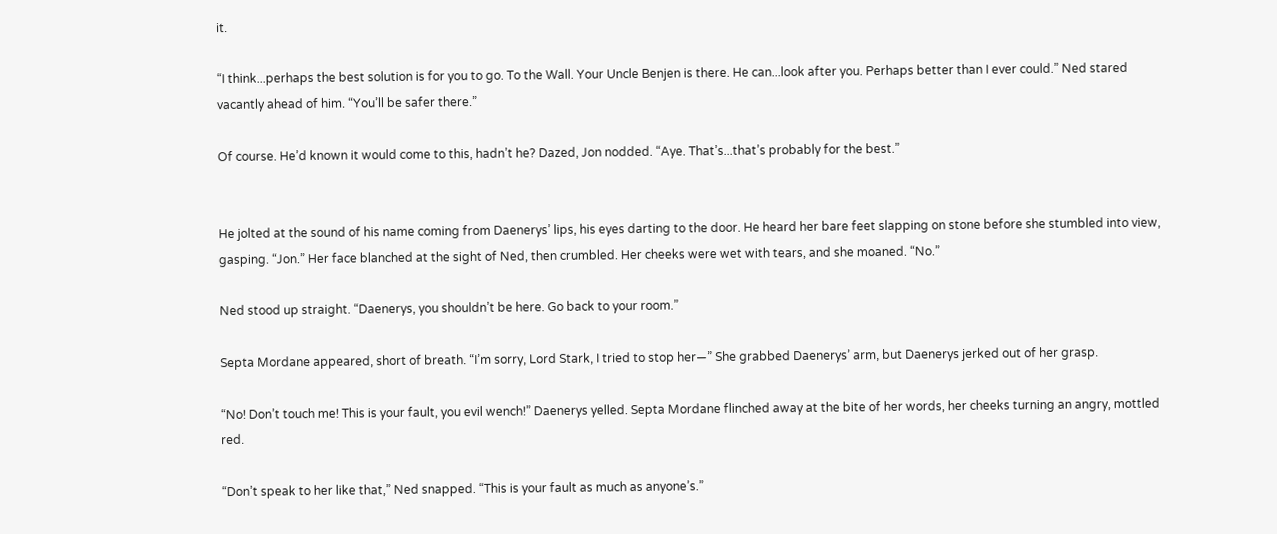it.

“I think...perhaps the best solution is for you to go. To the Wall. Your Uncle Benjen is there. He can...look after you. Perhaps better than I ever could.” Ned stared vacantly ahead of him. “You’ll be safer there.”

Of course. He’d known it would come to this, hadn’t he? Dazed, Jon nodded. “Aye. That’s...that’s probably for the best.”


He jolted at the sound of his name coming from Daenerys’ lips, his eyes darting to the door. He heard her bare feet slapping on stone before she stumbled into view, gasping. “Jon.” Her face blanched at the sight of Ned, then crumbled. Her cheeks were wet with tears, and she moaned. “No.”

Ned stood up straight. “Daenerys, you shouldn’t be here. Go back to your room.”

Septa Mordane appeared, short of breath. “I’m sorry, Lord Stark, I tried to stop her—” She grabbed Daenerys’ arm, but Daenerys jerked out of her grasp.

“No! Don’t touch me! This is your fault, you evil wench!” Daenerys yelled. Septa Mordane flinched away at the bite of her words, her cheeks turning an angry, mottled red.

“Don’t speak to her like that,” Ned snapped. “This is your fault as much as anyone’s.”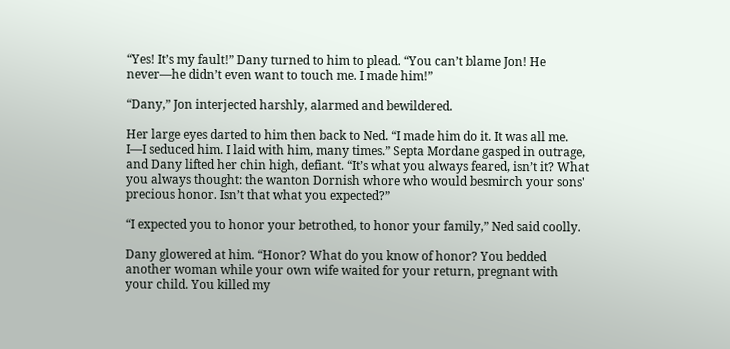“Yes! It’s my fault!” Dany turned to him to plead. “You can’t blame Jon! He never—he didn’t even want to touch me. I made him!”

“Dany,” Jon interjected harshly, alarmed and bewildered.

Her large eyes darted to him then back to Ned. “I made him do it. It was all me. I—I seduced him. I laid with him, many times.” Septa Mordane gasped in outrage, and Dany lifted her chin high, defiant. “It’s what you always feared, isn’t it? What you always thought: the wanton Dornish whore who would besmirch your sons' precious honor. Isn’t that what you expected?”

“I expected you to honor your betrothed, to honor your family,” Ned said coolly.

Dany glowered at him. “Honor? What do you know of honor? You bedded another woman while your own wife waited for your return, pregnant with your child. You killed my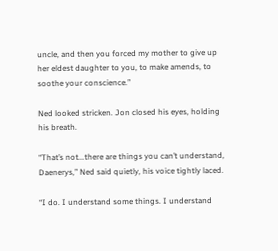uncle, and then you forced my mother to give up her eldest daughter to you, to make amends, to soothe your conscience.”

Ned looked stricken. Jon closed his eyes, holding his breath.

“That’s not...there are things you can’t understand, Daenerys,” Ned said quietly, his voice tightly laced.

“I do. I understand some things. I understand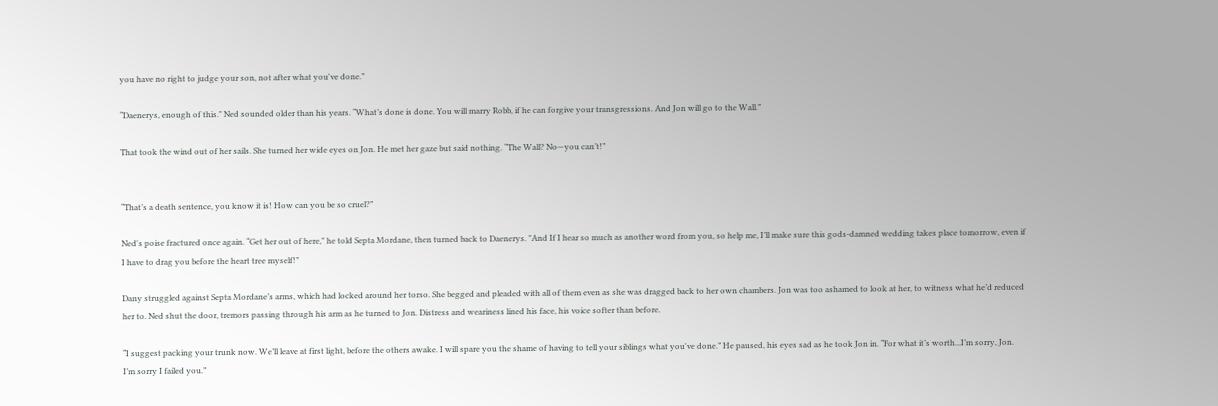you have no right to judge your son, not after what you've done.”

“Daenerys, enough of this." Ned sounded older than his years. “What’s done is done. You will marry Robb, if he can forgive your transgressions. And Jon will go to the Wall.”

That took the wind out of her sails. She turned her wide eyes on Jon. He met her gaze but said nothing. “The Wall? No—you can’t!”


“That’s a death sentence, you know it is! How can you be so cruel?”

Ned's poise fractured once again. “Get her out of here," he told Septa Mordane, then turned back to Daenerys. "And If I hear so much as another word from you, so help me, I’ll make sure this gods-damned wedding takes place tomorrow, even if I have to drag you before the heart tree myself!”

Dany struggled against Septa Mordane’s arms, which had locked around her torso. She begged and pleaded with all of them even as she was dragged back to her own chambers. Jon was too ashamed to look at her, to witness what he’d reduced her to. Ned shut the door, tremors passing through his arm as he turned to Jon. Distress and weariness lined his face, his voice softer than before.

“I suggest packing your trunk now. We’ll leave at first light, before the others awake. I will spare you the shame of having to tell your siblings what you've done.” He paused, his eyes sad as he took Jon in. “For what it’s worth...I’m sorry, Jon. I’m sorry I failed you.”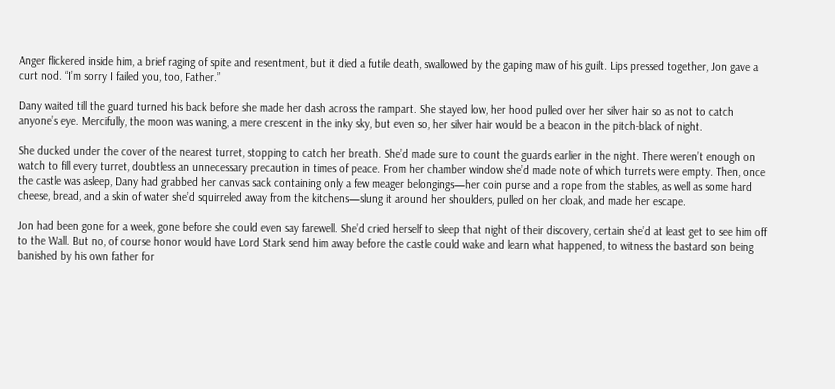Anger flickered inside him, a brief raging of spite and resentment, but it died a futile death, swallowed by the gaping maw of his guilt. Lips pressed together, Jon gave a curt nod. “I’m sorry I failed you, too, Father.”

Dany waited till the guard turned his back before she made her dash across the rampart. She stayed low, her hood pulled over her silver hair so as not to catch anyone’s eye. Mercifully, the moon was waning, a mere crescent in the inky sky, but even so, her silver hair would be a beacon in the pitch-black of night.

She ducked under the cover of the nearest turret, stopping to catch her breath. She’d made sure to count the guards earlier in the night. There weren’t enough on watch to fill every turret, doubtless an unnecessary precaution in times of peace. From her chamber window she’d made note of which turrets were empty. Then, once the castle was asleep, Dany had grabbed her canvas sack containing only a few meager belongings—her coin purse and a rope from the stables, as well as some hard cheese, bread, and a skin of water she’d squirreled away from the kitchens—slung it around her shoulders, pulled on her cloak, and made her escape.

Jon had been gone for a week, gone before she could even say farewell. She’d cried herself to sleep that night of their discovery, certain she’d at least get to see him off to the Wall. But no, of course honor would have Lord Stark send him away before the castle could wake and learn what happened, to witness the bastard son being banished by his own father for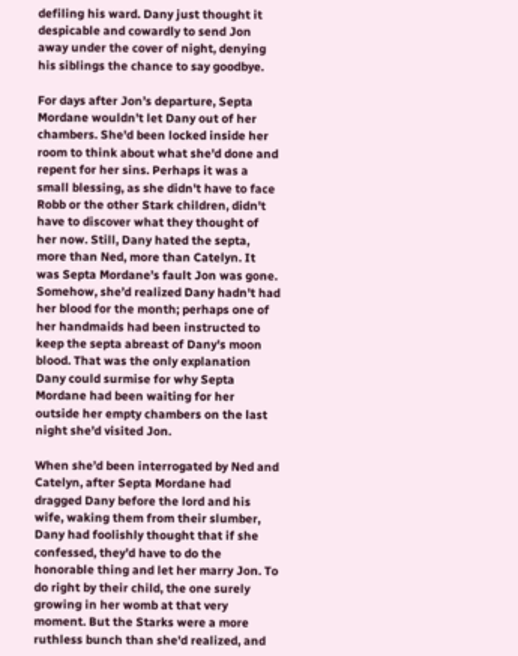defiling his ward. Dany just thought it despicable and cowardly to send Jon away under the cover of night, denying his siblings the chance to say goodbye.

For days after Jon’s departure, Septa Mordane wouldn’t let Dany out of her chambers. She'd been locked inside her room to think about what she'd done and repent for her sins. Perhaps it was a small blessing, as she didn't have to face Robb or the other Stark children, didn't have to discover what they thought of her now. Still, Dany hated the septa, more than Ned, more than Catelyn. It was Septa Mordane’s fault Jon was gone. Somehow, she’d realized Dany hadn't had her blood for the month; perhaps one of her handmaids had been instructed to keep the septa abreast of Dany's moon blood. That was the only explanation Dany could surmise for why Septa Mordane had been waiting for her outside her empty chambers on the last night she'd visited Jon.

When she’d been interrogated by Ned and Catelyn, after Septa Mordane had dragged Dany before the lord and his wife, waking them from their slumber, Dany had foolishly thought that if she confessed, they’d have to do the honorable thing and let her marry Jon. To do right by their child, the one surely growing in her womb at that very moment. But the Starks were a more ruthless bunch than she'd realized, and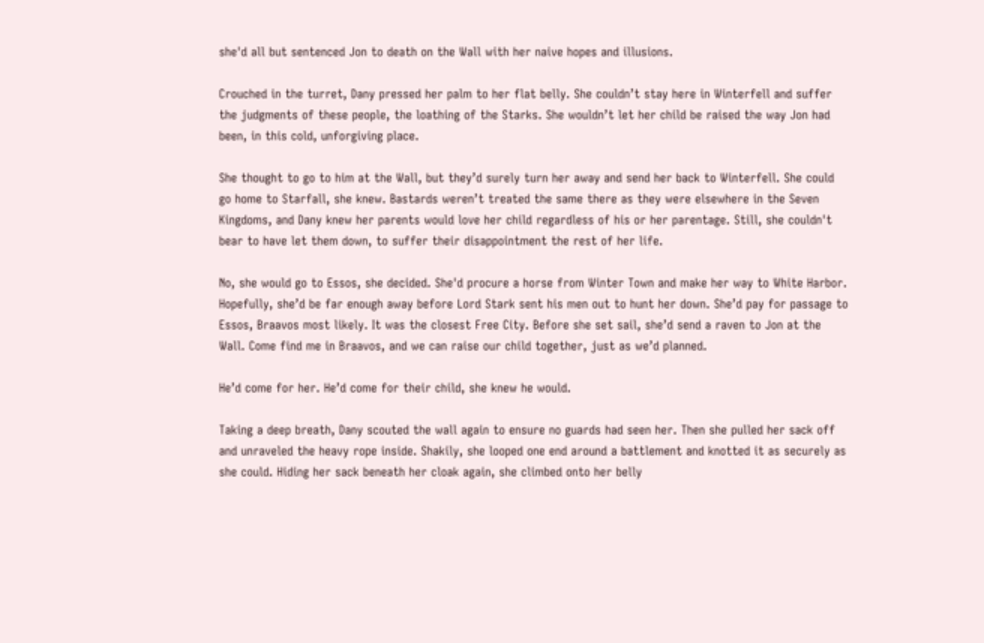she'd all but sentenced Jon to death on the Wall with her naive hopes and illusions.

Crouched in the turret, Dany pressed her palm to her flat belly. She couldn’t stay here in Winterfell and suffer the judgments of these people, the loathing of the Starks. She wouldn’t let her child be raised the way Jon had been, in this cold, unforgiving place.

She thought to go to him at the Wall, but they’d surely turn her away and send her back to Winterfell. She could go home to Starfall, she knew. Bastards weren’t treated the same there as they were elsewhere in the Seven Kingdoms, and Dany knew her parents would love her child regardless of his or her parentage. Still, she couldn't bear to have let them down, to suffer their disappointment the rest of her life.

No, she would go to Essos, she decided. She'd procure a horse from Winter Town and make her way to White Harbor. Hopefully, she’d be far enough away before Lord Stark sent his men out to hunt her down. She’d pay for passage to Essos, Braavos most likely. It was the closest Free City. Before she set sail, she’d send a raven to Jon at the Wall. Come find me in Braavos, and we can raise our child together, just as we’d planned.

He’d come for her. He’d come for their child, she knew he would.

Taking a deep breath, Dany scouted the wall again to ensure no guards had seen her. Then she pulled her sack off and unraveled the heavy rope inside. Shakily, she looped one end around a battlement and knotted it as securely as she could. Hiding her sack beneath her cloak again, she climbed onto her belly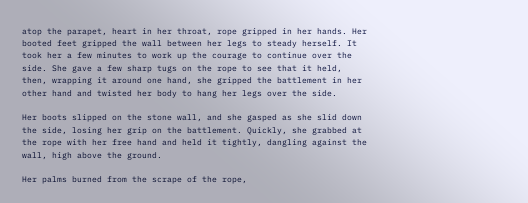atop the parapet, heart in her throat, rope gripped in her hands. Her booted feet gripped the wall between her legs to steady herself. It took her a few minutes to work up the courage to continue over the side. She gave a few sharp tugs on the rope to see that it held, then, wrapping it around one hand, she gripped the battlement in her other hand and twisted her body to hang her legs over the side.

Her boots slipped on the stone wall, and she gasped as she slid down the side, losing her grip on the battlement. Quickly, she grabbed at the rope with her free hand and held it tightly, dangling against the wall, high above the ground.

Her palms burned from the scrape of the rope,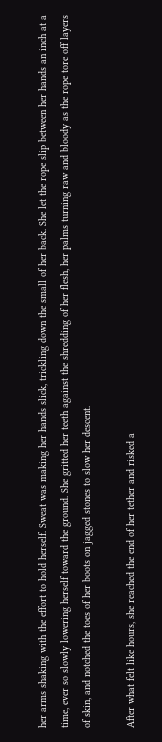her arms shaking with the effort to hold herself. Sweat was making her hands slick, trickling down the small of her back. She let the rope slip between her hands an inch at a time, ever so slowly lowering herself toward the ground. She gritted her teeth against the shredding of her flesh, her palms turning raw and bloody as the rope tore off layers of skin, and notched the toes of her boots on jagged stones to slow her descent.

After what felt like hours, she reached the end of her tether and risked a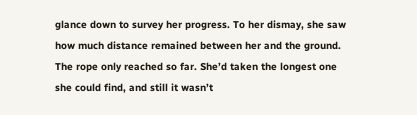glance down to survey her progress. To her dismay, she saw how much distance remained between her and the ground. The rope only reached so far. She’d taken the longest one she could find, and still it wasn’t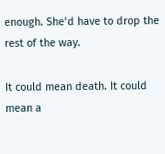enough. She’d have to drop the rest of the way.

It could mean death. It could mean a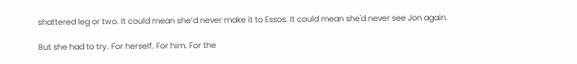shattered leg or two. It could mean she’d never make it to Essos. It could mean she'd never see Jon again.

But she had to try. For herself. For him. For the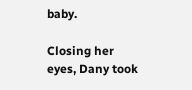baby.

Closing her eyes, Dany took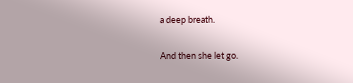a deep breath.

And then she let go.